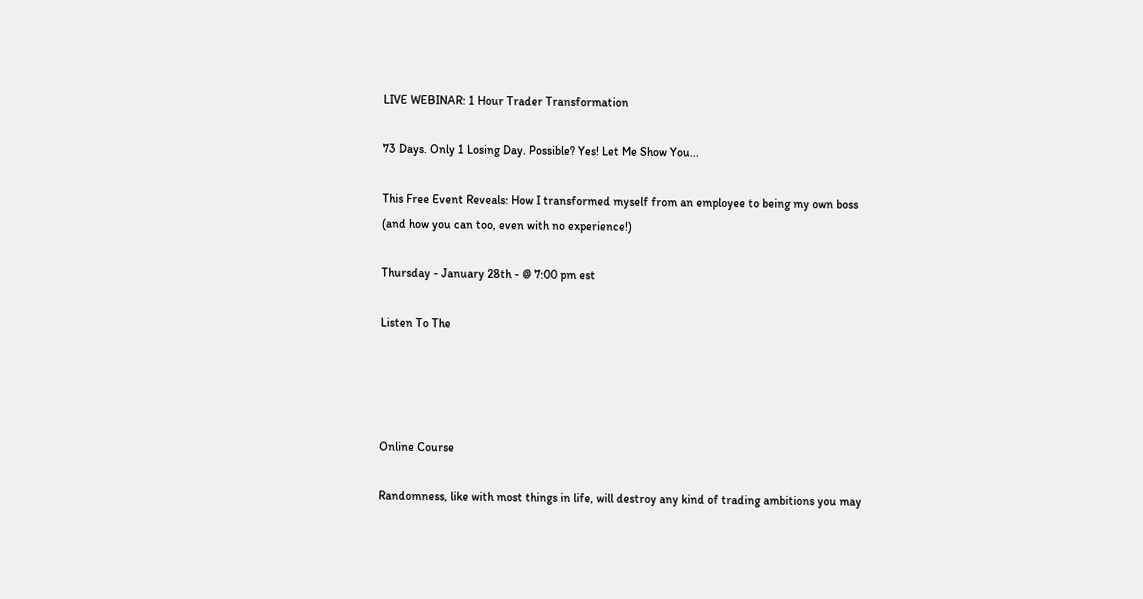LIVE WEBINAR: 1 Hour Trader Transformation

73 Days. Only 1 Losing Day. Possible? Yes! Let Me Show You...

This Free Event Reveals: How I transformed myself from an employee to being my own boss (and how you can too, even with no experience!)

Thursday - January 28th - @ 7:00 pm est

Listen To The




Online Course

Randomness, like with most things in life, will destroy any kind of trading ambitions you may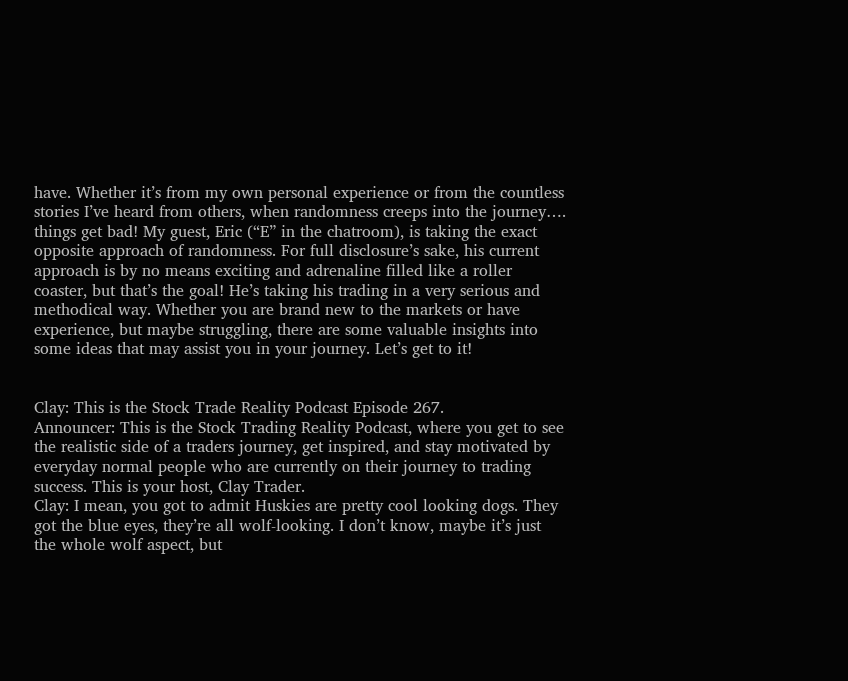have. Whether it’s from my own personal experience or from the countless stories I’ve heard from others, when randomness creeps into the journey…. things get bad! My guest, Eric (“E” in the chatroom), is taking the exact opposite approach of randomness. For full disclosure’s sake, his current approach is by no means exciting and adrenaline filled like a roller coaster, but that’s the goal! He’s taking his trading in a very serious and methodical way. Whether you are brand new to the markets or have experience, but maybe struggling, there are some valuable insights into some ideas that may assist you in your journey. Let’s get to it!


Clay: This is the Stock Trade Reality Podcast Episode 267.
Announcer: This is the Stock Trading Reality Podcast, where you get to see the realistic side of a traders journey, get inspired, and stay motivated by everyday normal people who are currently on their journey to trading success. This is your host, Clay Trader.
Clay: I mean, you got to admit Huskies are pretty cool looking dogs. They got the blue eyes, they’re all wolf-looking. I don’t know, maybe it’s just the whole wolf aspect, but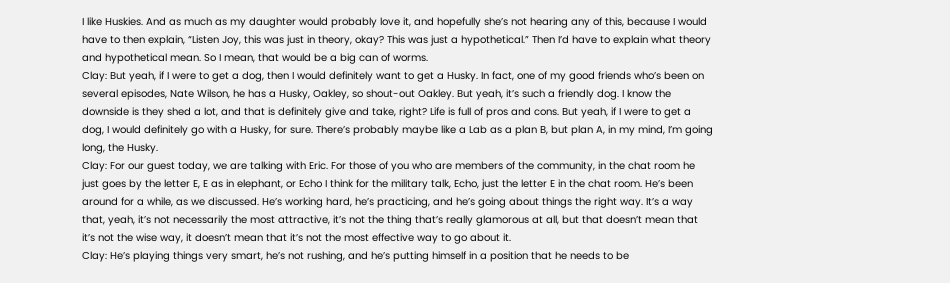I like Huskies. And as much as my daughter would probably love it, and hopefully she’s not hearing any of this, because I would have to then explain, “Listen Joy, this was just in theory, okay? This was just a hypothetical.” Then I’d have to explain what theory and hypothetical mean. So I mean, that would be a big can of worms.
Clay: But yeah, if I were to get a dog, then I would definitely want to get a Husky. In fact, one of my good friends who’s been on several episodes, Nate Wilson, he has a Husky, Oakley, so shout-out Oakley. But yeah, it’s such a friendly dog. I know the downside is they shed a lot, and that is definitely give and take, right? Life is full of pros and cons. But yeah, if I were to get a dog, I would definitely go with a Husky, for sure. There’s probably maybe like a Lab as a plan B, but plan A, in my mind, I’m going long, the Husky.
Clay: For our guest today, we are talking with Eric. For those of you who are members of the community, in the chat room he just goes by the letter E, E as in elephant, or Echo I think for the military talk, Echo, just the letter E in the chat room. He’s been around for a while, as we discussed. He’s working hard, he’s practicing, and he’s going about things the right way. It’s a way that, yeah, it’s not necessarily the most attractive, it’s not the thing that’s really glamorous at all, but that doesn’t mean that it’s not the wise way, it doesn’t mean that it’s not the most effective way to go about it.
Clay: He’s playing things very smart, he’s not rushing, and he’s putting himself in a position that he needs to be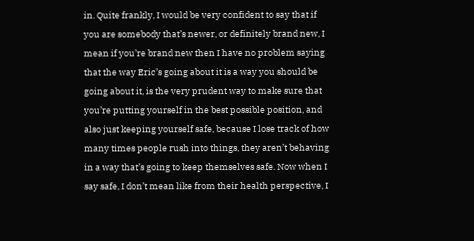in. Quite frankly, I would be very confident to say that if you are somebody that’s newer, or definitely brand new, I mean if you’re brand new then I have no problem saying that the way Eric’s going about it is a way you should be going about it, is the very prudent way to make sure that you’re putting yourself in the best possible position, and also just keeping yourself safe, because I lose track of how many times people rush into things, they aren’t behaving in a way that’s going to keep themselves safe. Now when I say safe, I don’t mean like from their health perspective, I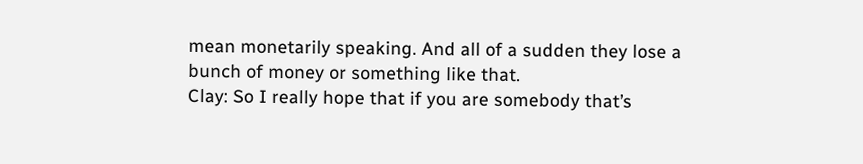mean monetarily speaking. And all of a sudden they lose a bunch of money or something like that.
Clay: So I really hope that if you are somebody that’s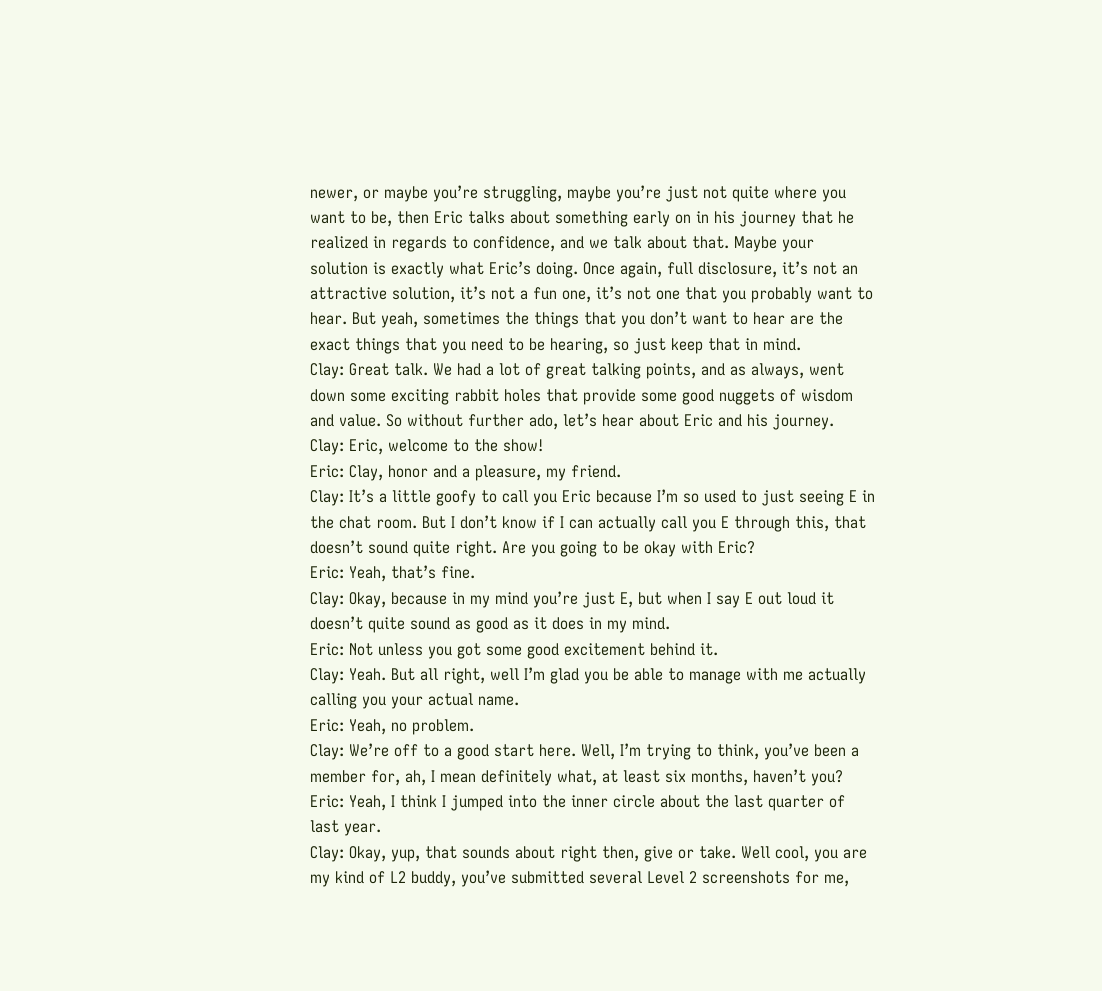newer, or maybe you’re struggling, maybe you’re just not quite where you want to be, then Eric talks about something early on in his journey that he realized in regards to confidence, and we talk about that. Maybe your solution is exactly what Eric’s doing. Once again, full disclosure, it’s not an attractive solution, it’s not a fun one, it’s not one that you probably want to hear. But yeah, sometimes the things that you don’t want to hear are the exact things that you need to be hearing, so just keep that in mind.
Clay: Great talk. We had a lot of great talking points, and as always, went down some exciting rabbit holes that provide some good nuggets of wisdom and value. So without further ado, let’s hear about Eric and his journey.
Clay: Eric, welcome to the show!
Eric: Clay, honor and a pleasure, my friend.
Clay: It’s a little goofy to call you Eric because I’m so used to just seeing E in the chat room. But I don’t know if I can actually call you E through this, that doesn’t sound quite right. Are you going to be okay with Eric?
Eric: Yeah, that’s fine.
Clay: Okay, because in my mind you’re just E, but when I say E out loud it doesn’t quite sound as good as it does in my mind.
Eric: Not unless you got some good excitement behind it.
Clay: Yeah. But all right, well I’m glad you be able to manage with me actually calling you your actual name.
Eric: Yeah, no problem.
Clay: We’re off to a good start here. Well, I’m trying to think, you’ve been a member for, ah, I mean definitely what, at least six months, haven’t you?
Eric: Yeah, I think I jumped into the inner circle about the last quarter of last year.
Clay: Okay, yup, that sounds about right then, give or take. Well cool, you are my kind of L2 buddy, you’ve submitted several Level 2 screenshots for me,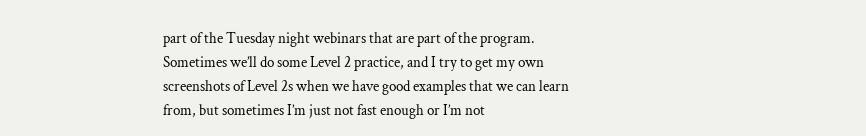part of the Tuesday night webinars that are part of the program. Sometimes we’ll do some Level 2 practice, and I try to get my own screenshots of Level 2s when we have good examples that we can learn from, but sometimes I’m just not fast enough or I’m not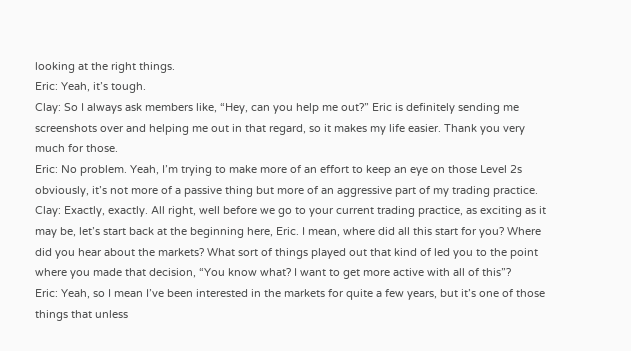looking at the right things.
Eric: Yeah, it’s tough.
Clay: So I always ask members like, “Hey, can you help me out?” Eric is definitely sending me screenshots over and helping me out in that regard, so it makes my life easier. Thank you very much for those.
Eric: No problem. Yeah, I’m trying to make more of an effort to keep an eye on those Level 2s obviously, it’s not more of a passive thing but more of an aggressive part of my trading practice.
Clay: Exactly, exactly. All right, well before we go to your current trading practice, as exciting as it may be, let’s start back at the beginning here, Eric. I mean, where did all this start for you? Where did you hear about the markets? What sort of things played out that kind of led you to the point where you made that decision, “You know what? I want to get more active with all of this”?
Eric: Yeah, so I mean I’ve been interested in the markets for quite a few years, but it’s one of those things that unless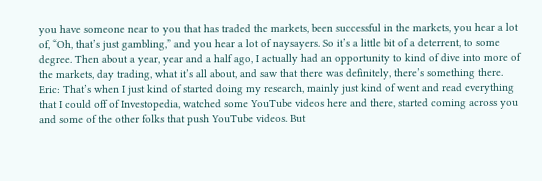you have someone near to you that has traded the markets, been successful in the markets, you hear a lot of, “Oh, that’s just gambling,” and you hear a lot of naysayers. So it’s a little bit of a deterrent, to some degree. Then about a year, year and a half ago, I actually had an opportunity to kind of dive into more of the markets, day trading, what it’s all about, and saw that there was definitely, there’s something there.
Eric: That’s when I just kind of started doing my research, mainly just kind of went and read everything that I could off of Investopedia, watched some YouTube videos here and there, started coming across you and some of the other folks that push YouTube videos. But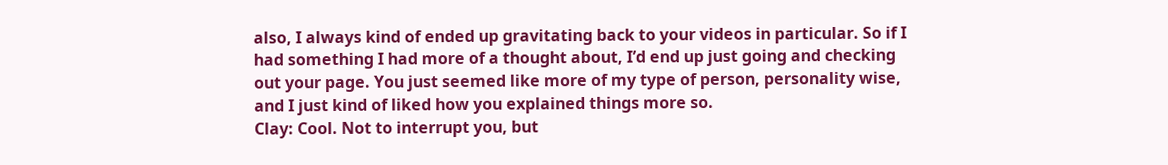also, I always kind of ended up gravitating back to your videos in particular. So if I had something I had more of a thought about, I’d end up just going and checking out your page. You just seemed like more of my type of person, personality wise, and I just kind of liked how you explained things more so.
Clay: Cool. Not to interrupt you, but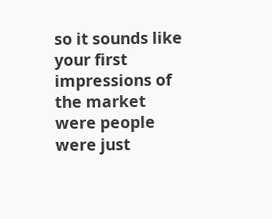so it sounds like your first impressions of the market were people were just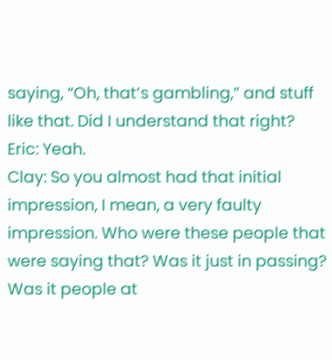saying, “Oh, that’s gambling,” and stuff like that. Did I understand that right?
Eric: Yeah.
Clay: So you almost had that initial impression, I mean, a very faulty impression. Who were these people that were saying that? Was it just in passing? Was it people at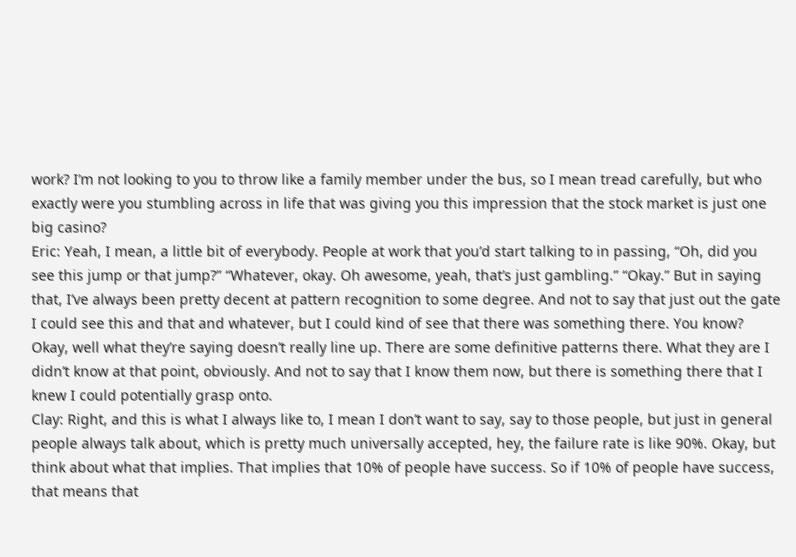work? I’m not looking to you to throw like a family member under the bus, so I mean tread carefully, but who exactly were you stumbling across in life that was giving you this impression that the stock market is just one big casino?
Eric: Yeah, I mean, a little bit of everybody. People at work that you’d start talking to in passing, “Oh, did you see this jump or that jump?” “Whatever, okay. Oh awesome, yeah, that’s just gambling.” “Okay.” But in saying that, I’ve always been pretty decent at pattern recognition to some degree. And not to say that just out the gate I could see this and that and whatever, but I could kind of see that there was something there. You know? Okay, well what they’re saying doesn’t really line up. There are some definitive patterns there. What they are I didn’t know at that point, obviously. And not to say that I know them now, but there is something there that I knew I could potentially grasp onto.
Clay: Right, and this is what I always like to, I mean I don’t want to say, say to those people, but just in general people always talk about, which is pretty much universally accepted, hey, the failure rate is like 90%. Okay, but think about what that implies. That implies that 10% of people have success. So if 10% of people have success, that means that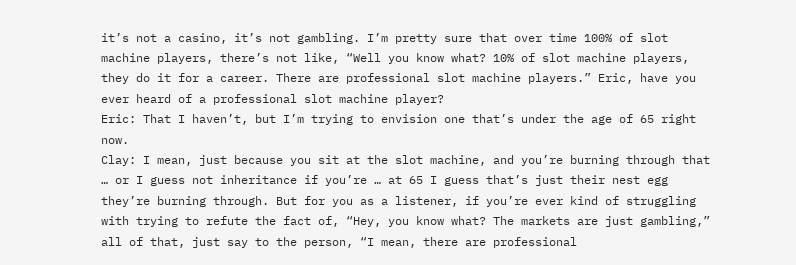it’s not a casino, it’s not gambling. I’m pretty sure that over time 100% of slot machine players, there’s not like, “Well you know what? 10% of slot machine players, they do it for a career. There are professional slot machine players.” Eric, have you ever heard of a professional slot machine player?
Eric: That I haven’t, but I’m trying to envision one that’s under the age of 65 right now.
Clay: I mean, just because you sit at the slot machine, and you’re burning through that … or I guess not inheritance if you’re … at 65 I guess that’s just their nest egg they’re burning through. But for you as a listener, if you’re ever kind of struggling with trying to refute the fact of, “Hey, you know what? The markets are just gambling,” all of that, just say to the person, “I mean, there are professional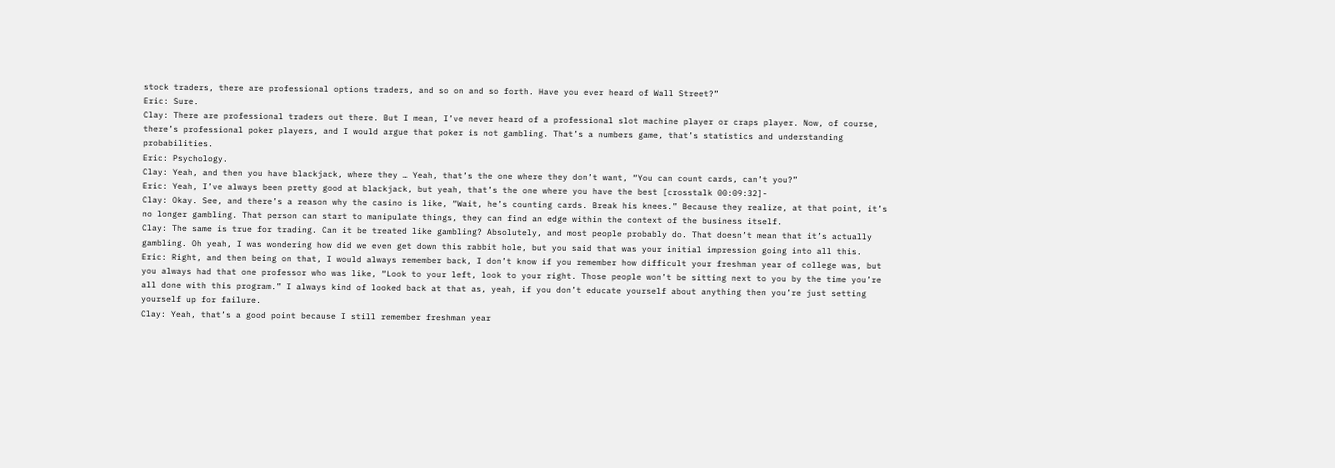stock traders, there are professional options traders, and so on and so forth. Have you ever heard of Wall Street?”
Eric: Sure.
Clay: There are professional traders out there. But I mean, I’ve never heard of a professional slot machine player or craps player. Now, of course, there’s professional poker players, and I would argue that poker is not gambling. That’s a numbers game, that’s statistics and understanding probabilities.
Eric: Psychology.
Clay: Yeah, and then you have blackjack, where they … Yeah, that’s the one where they don’t want, “You can count cards, can’t you?”
Eric: Yeah, I’ve always been pretty good at blackjack, but yeah, that’s the one where you have the best [crosstalk 00:09:32]-
Clay: Okay. See, and there’s a reason why the casino is like, “Wait, he’s counting cards. Break his knees.” Because they realize, at that point, it’s no longer gambling. That person can start to manipulate things, they can find an edge within the context of the business itself.
Clay: The same is true for trading. Can it be treated like gambling? Absolutely, and most people probably do. That doesn’t mean that it’s actually gambling. Oh yeah, I was wondering how did we even get down this rabbit hole, but you said that was your initial impression going into all this.
Eric: Right, and then being on that, I would always remember back, I don’t know if you remember how difficult your freshman year of college was, but you always had that one professor who was like, “Look to your left, look to your right. Those people won’t be sitting next to you by the time you’re all done with this program.” I always kind of looked back at that as, yeah, if you don’t educate yourself about anything then you’re just setting yourself up for failure.
Clay: Yeah, that’s a good point because I still remember freshman year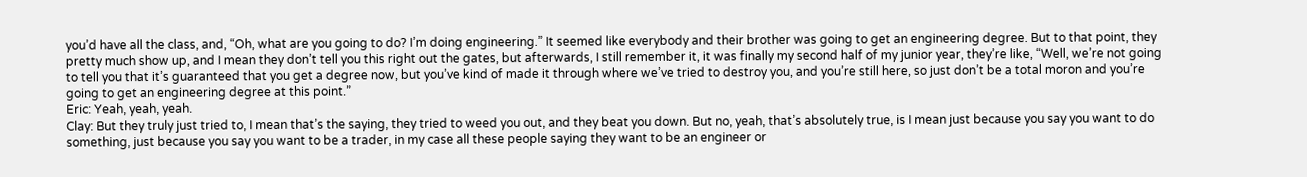you’d have all the class, and, “Oh, what are you going to do? I’m doing engineering.” It seemed like everybody and their brother was going to get an engineering degree. But to that point, they pretty much show up, and I mean they don’t tell you this right out the gates, but afterwards, I still remember it, it was finally my second half of my junior year, they’re like, “Well, we’re not going to tell you that it’s guaranteed that you get a degree now, but you’ve kind of made it through where we’ve tried to destroy you, and you’re still here, so just don’t be a total moron and you’re going to get an engineering degree at this point.”
Eric: Yeah, yeah, yeah.
Clay: But they truly just tried to, I mean that’s the saying, they tried to weed you out, and they beat you down. But no, yeah, that’s absolutely true, is I mean just because you say you want to do something, just because you say you want to be a trader, in my case all these people saying they want to be an engineer or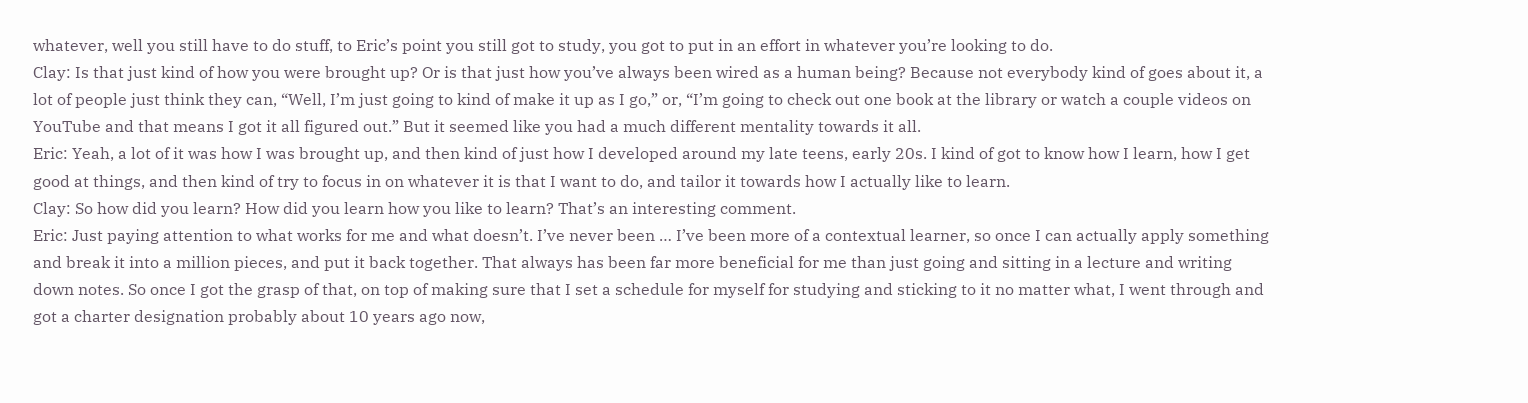whatever, well you still have to do stuff, to Eric’s point you still got to study, you got to put in an effort in whatever you’re looking to do.
Clay: Is that just kind of how you were brought up? Or is that just how you’ve always been wired as a human being? Because not everybody kind of goes about it, a lot of people just think they can, “Well, I’m just going to kind of make it up as I go,” or, “I’m going to check out one book at the library or watch a couple videos on YouTube and that means I got it all figured out.” But it seemed like you had a much different mentality towards it all.
Eric: Yeah, a lot of it was how I was brought up, and then kind of just how I developed around my late teens, early 20s. I kind of got to know how I learn, how I get good at things, and then kind of try to focus in on whatever it is that I want to do, and tailor it towards how I actually like to learn.
Clay: So how did you learn? How did you learn how you like to learn? That’s an interesting comment.
Eric: Just paying attention to what works for me and what doesn’t. I’ve never been … I’ve been more of a contextual learner, so once I can actually apply something and break it into a million pieces, and put it back together. That always has been far more beneficial for me than just going and sitting in a lecture and writing down notes. So once I got the grasp of that, on top of making sure that I set a schedule for myself for studying and sticking to it no matter what, I went through and got a charter designation probably about 10 years ago now,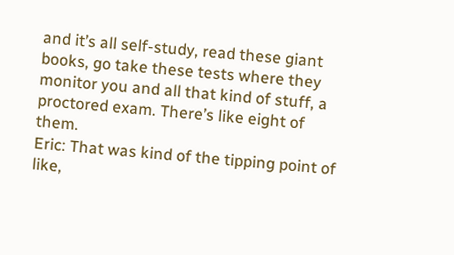and it’s all self-study, read these giant books, go take these tests where they monitor you and all that kind of stuff, a proctored exam. There’s like eight of them.
Eric: That was kind of the tipping point of like,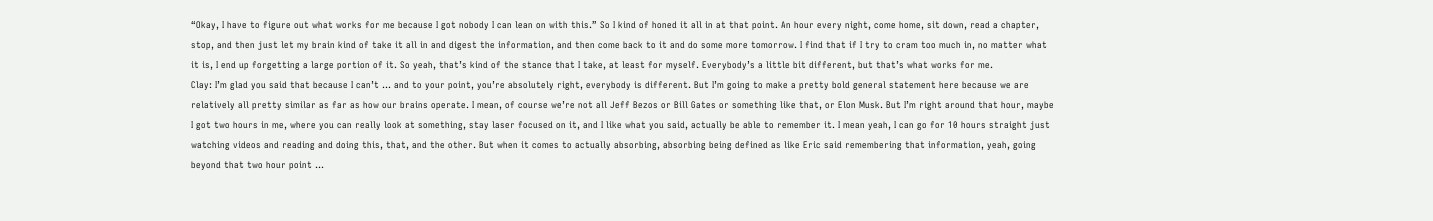“Okay, I have to figure out what works for me because I got nobody I can lean on with this.” So I kind of honed it all in at that point. An hour every night, come home, sit down, read a chapter, stop, and then just let my brain kind of take it all in and digest the information, and then come back to it and do some more tomorrow. I find that if I try to cram too much in, no matter what it is, I end up forgetting a large portion of it. So yeah, that’s kind of the stance that I take, at least for myself. Everybody’s a little bit different, but that’s what works for me.
Clay: I’m glad you said that because I can’t … and to your point, you’re absolutely right, everybody is different. But I’m going to make a pretty bold general statement here because we are relatively all pretty similar as far as how our brains operate. I mean, of course we’re not all Jeff Bezos or Bill Gates or something like that, or Elon Musk. But I’m right around that hour, maybe I got two hours in me, where you can really look at something, stay laser focused on it, and I like what you said, actually be able to remember it. I mean yeah, I can go for 10 hours straight just watching videos and reading and doing this, that, and the other. But when it comes to actually absorbing, absorbing being defined as like Eric said remembering that information, yeah, going beyond that two hour point …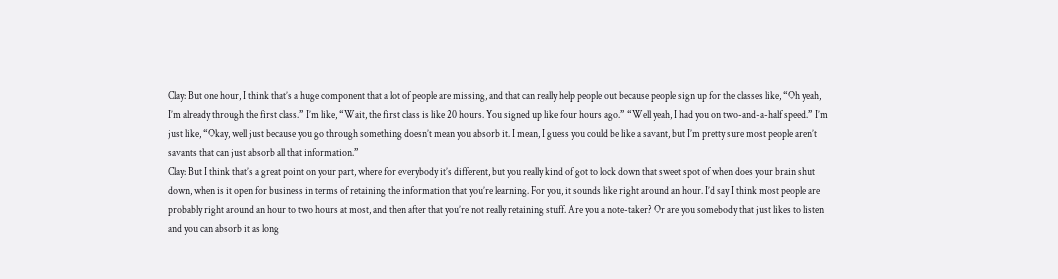Clay: But one hour, I think that’s a huge component that a lot of people are missing, and that can really help people out because people sign up for the classes like, “Oh yeah, I’m already through the first class.” I’m like, “Wait, the first class is like 20 hours. You signed up like four hours ago.” “Well yeah, I had you on two-and-a-half speed.” I’m just like, “Okay, well just because you go through something doesn’t mean you absorb it. I mean, I guess you could be like a savant, but I’m pretty sure most people aren’t savants that can just absorb all that information.”
Clay: But I think that’s a great point on your part, where for everybody it’s different, but you really kind of got to lock down that sweet spot of when does your brain shut down, when is it open for business in terms of retaining the information that you’re learning. For you, it sounds like right around an hour. I’d say I think most people are probably right around an hour to two hours at most, and then after that you’re not really retaining stuff. Are you a note-taker? Or are you somebody that just likes to listen and you can absorb it as long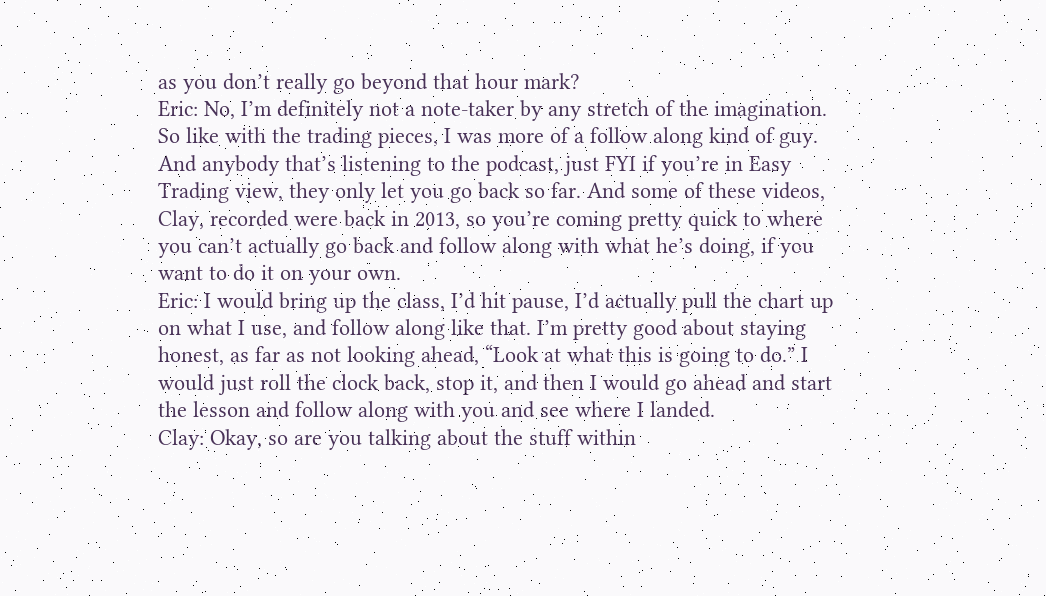as you don’t really go beyond that hour mark?
Eric: No, I’m definitely not a note-taker by any stretch of the imagination. So like with the trading pieces, I was more of a follow along kind of guy. And anybody that’s listening to the podcast, just FYI if you’re in Easy Trading view, they only let you go back so far. And some of these videos, Clay, recorded were back in 2013, so you’re coming pretty quick to where you can’t actually go back and follow along with what he’s doing, if you want to do it on your own.
Eric: I would bring up the class, I’d hit pause, I’d actually pull the chart up on what I use, and follow along like that. I’m pretty good about staying honest, as far as not looking ahead, “Look at what this is going to do.” I would just roll the clock back, stop it, and then I would go ahead and start the lesson and follow along with you and see where I landed.
Clay: Okay, so are you talking about the stuff within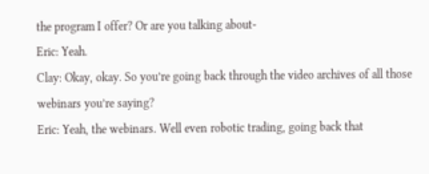the program I offer? Or are you talking about-
Eric: Yeah.
Clay: Okay, okay. So you’re going back through the video archives of all those webinars you’re saying?
Eric: Yeah, the webinars. Well even robotic trading, going back that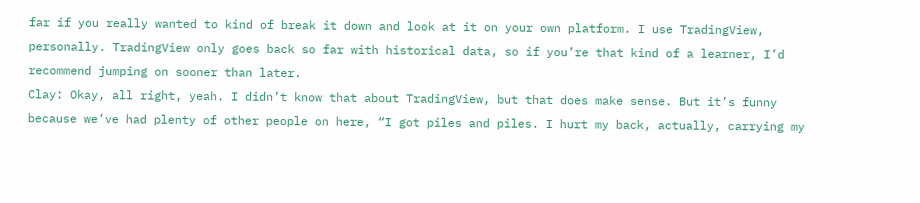far if you really wanted to kind of break it down and look at it on your own platform. I use TradingView, personally. TradingView only goes back so far with historical data, so if you’re that kind of a learner, I’d recommend jumping on sooner than later.
Clay: Okay, all right, yeah. I didn’t know that about TradingView, but that does make sense. But it’s funny because we’ve had plenty of other people on here, “I got piles and piles. I hurt my back, actually, carrying my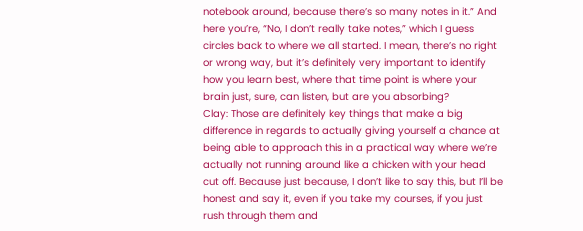notebook around, because there’s so many notes in it.” And here you’re, “No, I don’t really take notes,” which I guess circles back to where we all started. I mean, there’s no right or wrong way, but it’s definitely very important to identify how you learn best, where that time point is where your brain just, sure, can listen, but are you absorbing?
Clay: Those are definitely key things that make a big difference in regards to actually giving yourself a chance at being able to approach this in a practical way where we’re actually not running around like a chicken with your head cut off. Because just because, I don’t like to say this, but I’ll be honest and say it, even if you take my courses, if you just rush through them and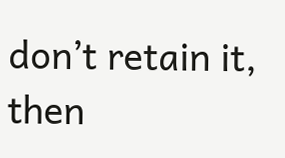don’t retain it, then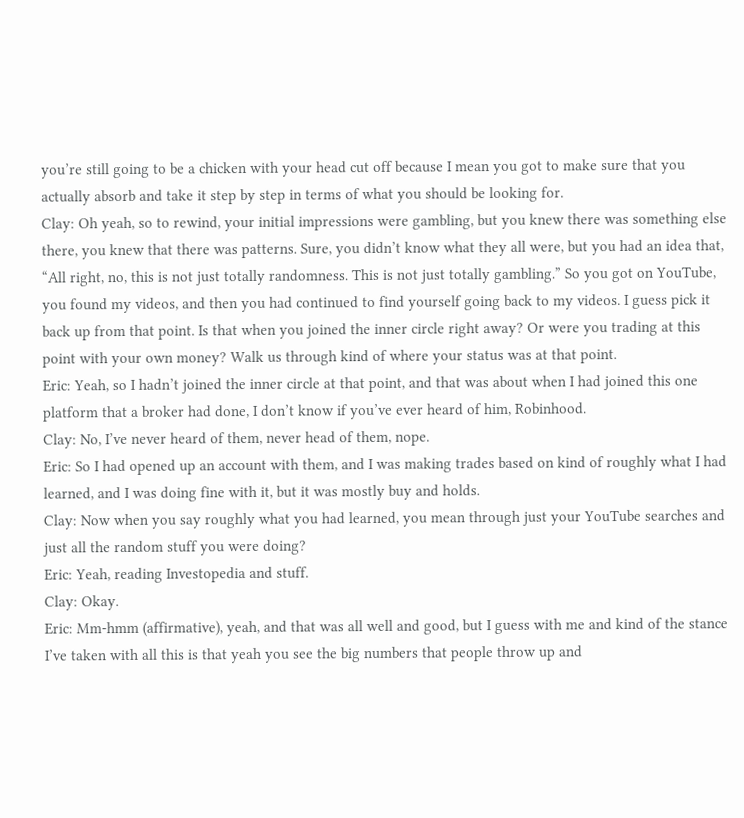you’re still going to be a chicken with your head cut off because I mean you got to make sure that you actually absorb and take it step by step in terms of what you should be looking for.
Clay: Oh yeah, so to rewind, your initial impressions were gambling, but you knew there was something else there, you knew that there was patterns. Sure, you didn’t know what they all were, but you had an idea that, “All right, no, this is not just totally randomness. This is not just totally gambling.” So you got on YouTube, you found my videos, and then you had continued to find yourself going back to my videos. I guess pick it back up from that point. Is that when you joined the inner circle right away? Or were you trading at this point with your own money? Walk us through kind of where your status was at that point.
Eric: Yeah, so I hadn’t joined the inner circle at that point, and that was about when I had joined this one platform that a broker had done, I don’t know if you’ve ever heard of him, Robinhood.
Clay: No, I’ve never heard of them, never head of them, nope.
Eric: So I had opened up an account with them, and I was making trades based on kind of roughly what I had learned, and I was doing fine with it, but it was mostly buy and holds.
Clay: Now when you say roughly what you had learned, you mean through just your YouTube searches and just all the random stuff you were doing?
Eric: Yeah, reading Investopedia and stuff.
Clay: Okay.
Eric: Mm-hmm (affirmative), yeah, and that was all well and good, but I guess with me and kind of the stance I’ve taken with all this is that yeah you see the big numbers that people throw up and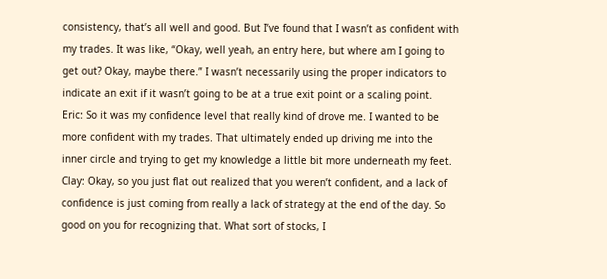consistency, that’s all well and good. But I’ve found that I wasn’t as confident with my trades. It was like, “Okay, well yeah, an entry here, but where am I going to get out? Okay, maybe there.” I wasn’t necessarily using the proper indicators to indicate an exit if it wasn’t going to be at a true exit point or a scaling point.
Eric: So it was my confidence level that really kind of drove me. I wanted to be more confident with my trades. That ultimately ended up driving me into the inner circle and trying to get my knowledge a little bit more underneath my feet.
Clay: Okay, so you just flat out realized that you weren’t confident, and a lack of confidence is just coming from really a lack of strategy at the end of the day. So good on you for recognizing that. What sort of stocks, I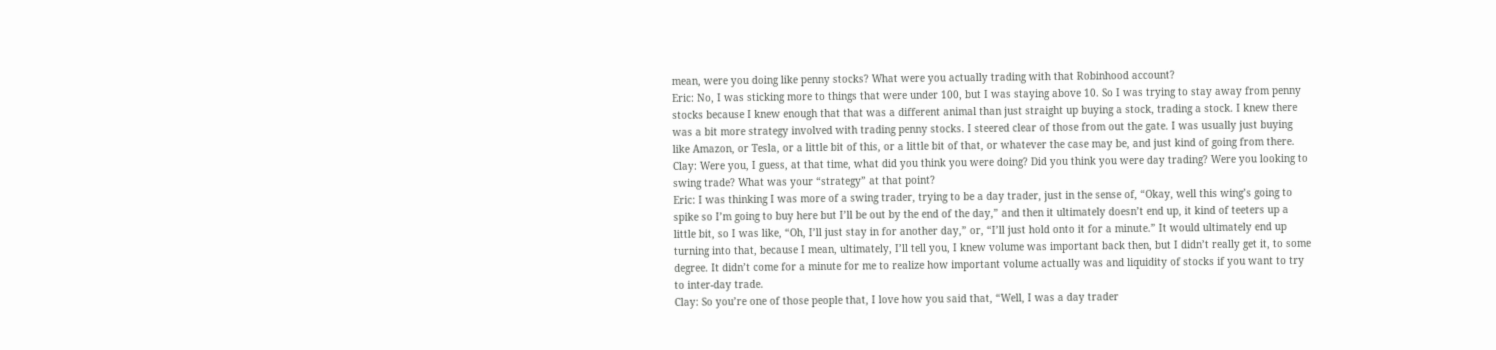mean, were you doing like penny stocks? What were you actually trading with that Robinhood account?
Eric: No, I was sticking more to things that were under 100, but I was staying above 10. So I was trying to stay away from penny stocks because I knew enough that that was a different animal than just straight up buying a stock, trading a stock. I knew there was a bit more strategy involved with trading penny stocks. I steered clear of those from out the gate. I was usually just buying like Amazon, or Tesla, or a little bit of this, or a little bit of that, or whatever the case may be, and just kind of going from there.
Clay: Were you, I guess, at that time, what did you think you were doing? Did you think you were day trading? Were you looking to swing trade? What was your “strategy” at that point?
Eric: I was thinking I was more of a swing trader, trying to be a day trader, just in the sense of, “Okay, well this wing’s going to spike so I’m going to buy here but I’ll be out by the end of the day,” and then it ultimately doesn’t end up, it kind of teeters up a little bit, so I was like, “Oh, I’ll just stay in for another day,” or, “I’ll just hold onto it for a minute.” It would ultimately end up turning into that, because I mean, ultimately, I’ll tell you, I knew volume was important back then, but I didn’t really get it, to some degree. It didn’t come for a minute for me to realize how important volume actually was and liquidity of stocks if you want to try to inter-day trade.
Clay: So you’re one of those people that, I love how you said that, “Well, I was a day trader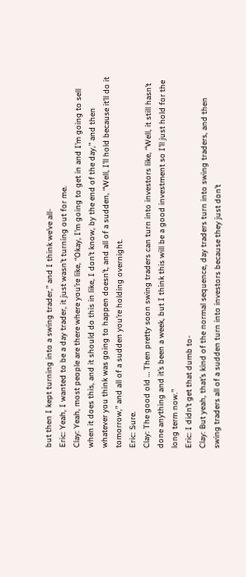but then I kept turning into a swing trader,” and I think we’ve all-
Eric: Yeah, I wanted to be a day trader, it just wasn’t turning out for me.
Clay: Yeah, most people are there where you’re like, “Okay, I’m going to get in and I’m going to sell when it does this, and it should do this in like, I don’t know, by the end of the day,” and then whatever you think was going to happen doesn’t, and all of a sudden, “Well, I’ll hold because it’ll do it tomorrow,” and all of a sudden you’re holding overnight.
Eric: Sure.
Clay: The good old … Then pretty soon swing traders can turn into investors like, “Well, it still hasn’t done anything and it’s been a week, but I think this will be a good investment so I’ll just hold for the long term now.”
Eric: I didn’t get that dumb to-
Clay: But yeah, that’s kind of the normal sequence, day traders turn into swing traders, and then swing traders all of a sudden turn into investors because they just don’t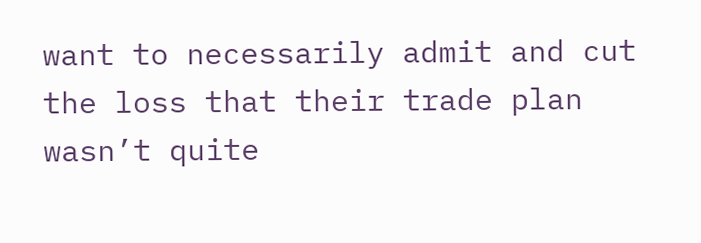want to necessarily admit and cut the loss that their trade plan wasn’t quite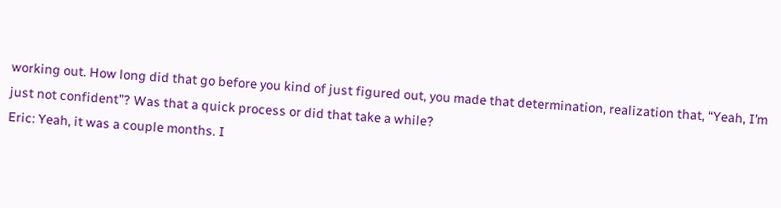working out. How long did that go before you kind of just figured out, you made that determination, realization that, “Yeah, I’m just not confident”? Was that a quick process or did that take a while?
Eric: Yeah, it was a couple months. I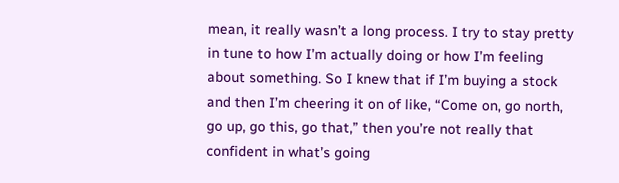mean, it really wasn’t a long process. I try to stay pretty in tune to how I’m actually doing or how I’m feeling about something. So I knew that if I’m buying a stock and then I’m cheering it on of like, “Come on, go north, go up, go this, go that,” then you’re not really that confident in what’s going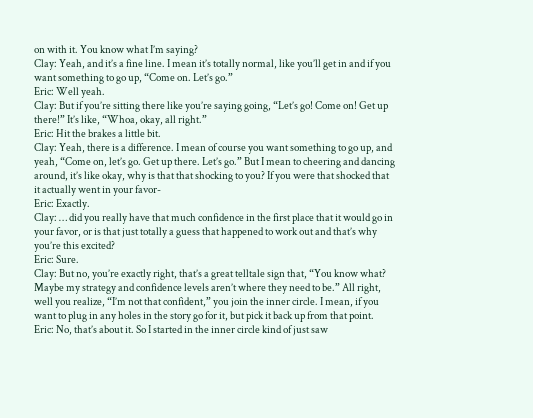on with it. You know what I’m saying?
Clay: Yeah, and it’s a fine line. I mean it’s totally normal, like you’ll get in and if you want something to go up, “Come on. Let’s go.”
Eric: Well yeah.
Clay: But if you’re sitting there like you’re saying going, “Let’s go! Come on! Get up there!” It’s like, “Whoa, okay, all right.”
Eric: Hit the brakes a little bit.
Clay: Yeah, there is a difference. I mean of course you want something to go up, and yeah, “Come on, let’s go. Get up there. Let’s go.” But I mean to cheering and dancing around, it’s like okay, why is that that shocking to you? If you were that shocked that it actually went in your favor-
Eric: Exactly.
Clay: … did you really have that much confidence in the first place that it would go in your favor, or is that just totally a guess that happened to work out and that’s why you’re this excited?
Eric: Sure.
Clay: But no, you’re exactly right, that’s a great telltale sign that, “You know what? Maybe my strategy and confidence levels aren’t where they need to be.” All right, well you realize, “I’m not that confident,” you join the inner circle. I mean, if you want to plug in any holes in the story go for it, but pick it back up from that point.
Eric: No, that’s about it. So I started in the inner circle kind of just saw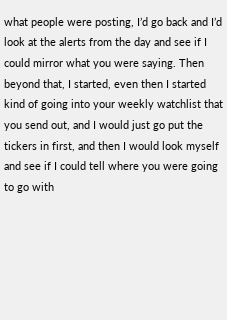what people were posting, I’d go back and I’d look at the alerts from the day and see if I could mirror what you were saying. Then beyond that, I started, even then I started kind of going into your weekly watchlist that you send out, and I would just go put the tickers in first, and then I would look myself and see if I could tell where you were going to go with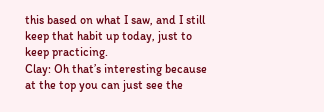this based on what I saw, and I still keep that habit up today, just to keep practicing.
Clay: Oh that’s interesting because at the top you can just see the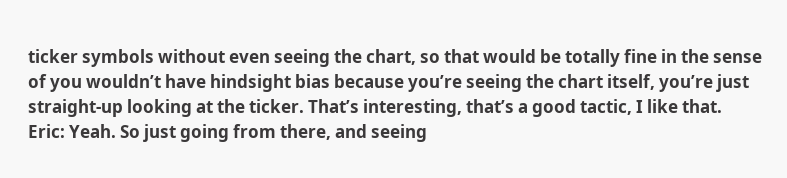ticker symbols without even seeing the chart, so that would be totally fine in the sense of you wouldn’t have hindsight bias because you’re seeing the chart itself, you’re just straight-up looking at the ticker. That’s interesting, that’s a good tactic, I like that.
Eric: Yeah. So just going from there, and seeing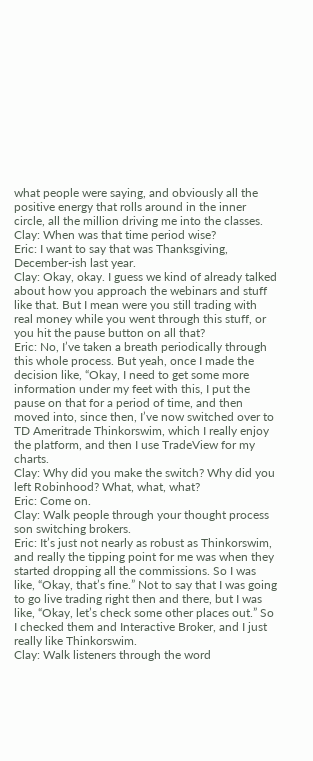what people were saying, and obviously all the positive energy that rolls around in the inner circle, all the million driving me into the classes.
Clay: When was that time period wise?
Eric: I want to say that was Thanksgiving, December-ish last year.
Clay: Okay, okay. I guess we kind of already talked about how you approach the webinars and stuff like that. But I mean were you still trading with real money while you went through this stuff, or you hit the pause button on all that?
Eric: No, I’ve taken a breath periodically through this whole process. But yeah, once I made the decision like, “Okay, I need to get some more information under my feet with this, I put the pause on that for a period of time, and then moved into, since then, I’ve now switched over to TD Ameritrade Thinkorswim, which I really enjoy the platform, and then I use TradeView for my charts.
Clay: Why did you make the switch? Why did you left Robinhood? What, what, what?
Eric: Come on.
Clay: Walk people through your thought process son switching brokers.
Eric: It’s just not nearly as robust as Thinkorswim, and really the tipping point for me was when they started dropping all the commissions. So I was like, “Okay, that’s fine.” Not to say that I was going to go live trading right then and there, but I was like, “Okay, let’s check some other places out.” So I checked them and Interactive Broker, and I just really like Thinkorswim.
Clay: Walk listeners through the word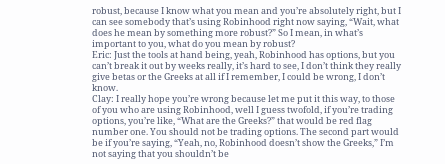robust, because I know what you mean and you’re absolutely right, but I can see somebody that’s using Robinhood right now saying, “Wait, what does he mean by something more robust?” So I mean, in what’s important to you, what do you mean by robust?
Eric: Just the tools at hand being, yeah, Robinhood has options, but you can’t break it out by weeks really, it’s hard to see, I don’t think they really give betas or the Greeks at all if I remember, I could be wrong, I don’t know.
Clay: I really hope you’re wrong because let me put it this way, to those of you who are using Robinhood, well I guess twofold, if you’re trading options, you’re like, “What are the Greeks?” that would be red flag number one. You should not be trading options. The second part would be if you’re saying, “Yeah, no, Robinhood doesn’t show the Greeks,” I’m not saying that you shouldn’t be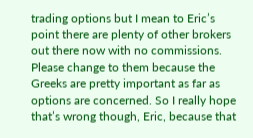trading options but I mean to Eric’s point there are plenty of other brokers out there now with no commissions. Please change to them because the Greeks are pretty important as far as options are concerned. So I really hope that’s wrong though, Eric, because that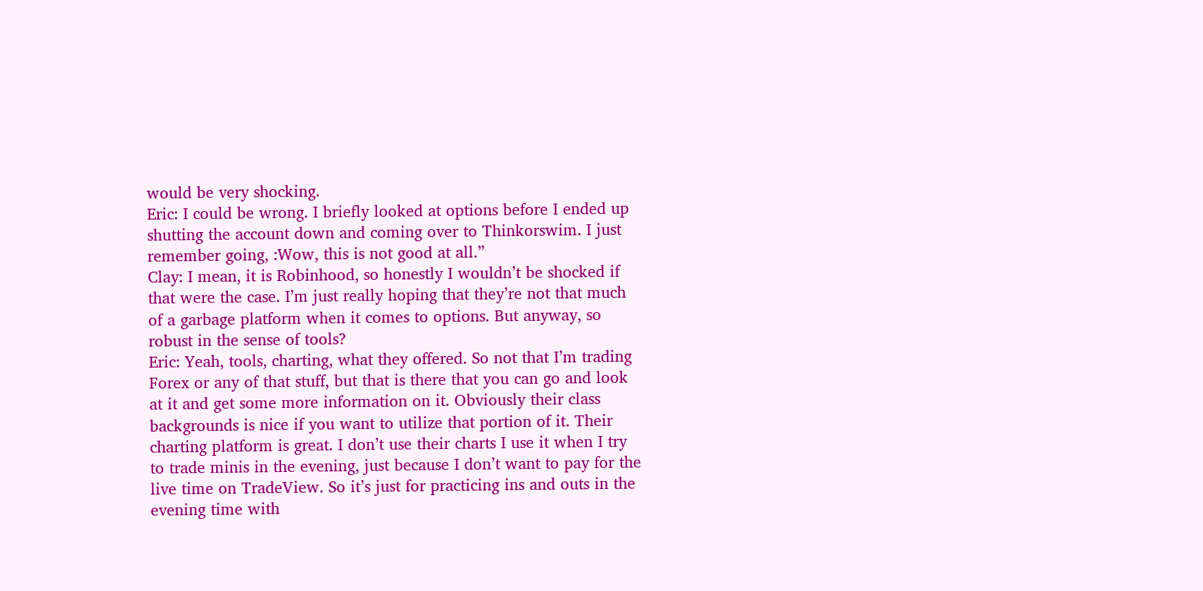would be very shocking.
Eric: I could be wrong. I briefly looked at options before I ended up shutting the account down and coming over to Thinkorswim. I just remember going, :Wow, this is not good at all.”
Clay: I mean, it is Robinhood, so honestly I wouldn’t be shocked if that were the case. I’m just really hoping that they’re not that much of a garbage platform when it comes to options. But anyway, so robust in the sense of tools?
Eric: Yeah, tools, charting, what they offered. So not that I’m trading Forex or any of that stuff, but that is there that you can go and look at it and get some more information on it. Obviously their class backgrounds is nice if you want to utilize that portion of it. Their charting platform is great. I don’t use their charts I use it when I try to trade minis in the evening, just because I don’t want to pay for the live time on TradeView. So it’s just for practicing ins and outs in the evening time with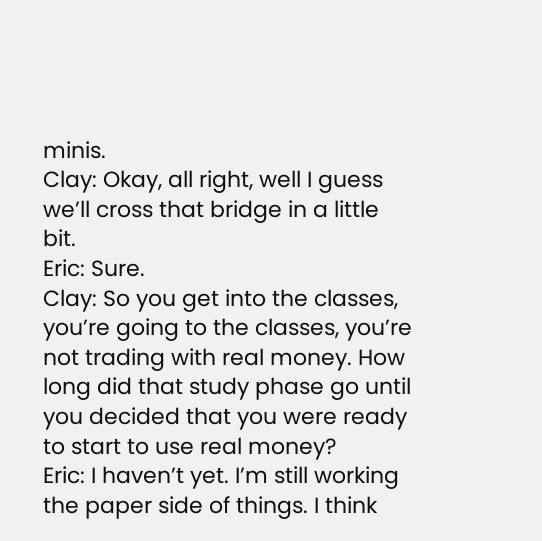minis.
Clay: Okay, all right, well I guess we’ll cross that bridge in a little bit.
Eric: Sure.
Clay: So you get into the classes, you’re going to the classes, you’re not trading with real money. How long did that study phase go until you decided that you were ready to start to use real money?
Eric: I haven’t yet. I’m still working the paper side of things. I think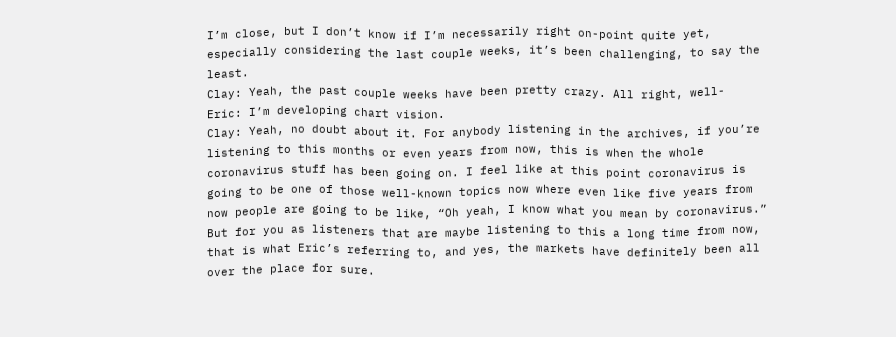I’m close, but I don’t know if I’m necessarily right on-point quite yet, especially considering the last couple weeks, it’s been challenging, to say the least.
Clay: Yeah, the past couple weeks have been pretty crazy. All right, well-
Eric: I’m developing chart vision.
Clay: Yeah, no doubt about it. For anybody listening in the archives, if you’re listening to this months or even years from now, this is when the whole coronavirus stuff has been going on. I feel like at this point coronavirus is going to be one of those well-known topics now where even like five years from now people are going to be like, “Oh yeah, I know what you mean by coronavirus.” But for you as listeners that are maybe listening to this a long time from now, that is what Eric’s referring to, and yes, the markets have definitely been all over the place for sure.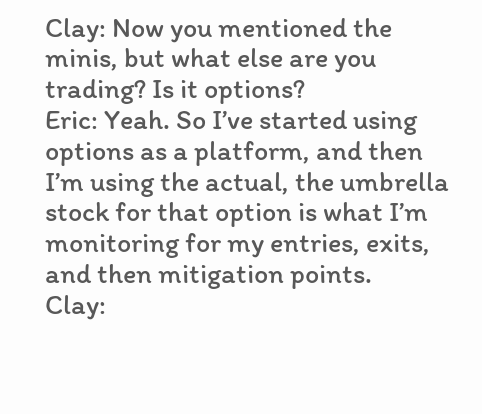Clay: Now you mentioned the minis, but what else are you trading? Is it options?
Eric: Yeah. So I’ve started using options as a platform, and then I’m using the actual, the umbrella stock for that option is what I’m monitoring for my entries, exits, and then mitigation points.
Clay: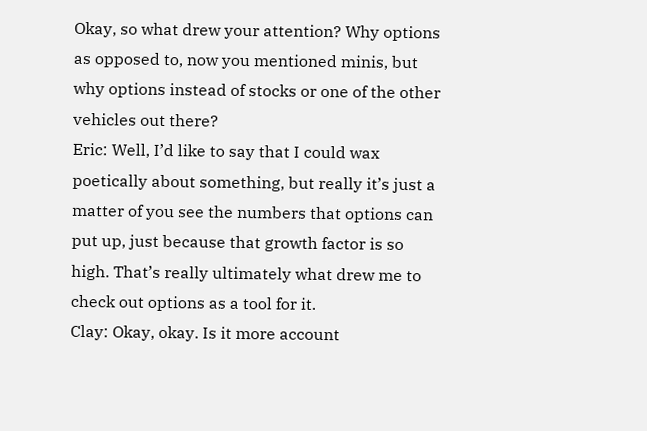Okay, so what drew your attention? Why options as opposed to, now you mentioned minis, but why options instead of stocks or one of the other vehicles out there?
Eric: Well, I’d like to say that I could wax poetically about something, but really it’s just a matter of you see the numbers that options can put up, just because that growth factor is so high. That’s really ultimately what drew me to check out options as a tool for it.
Clay: Okay, okay. Is it more account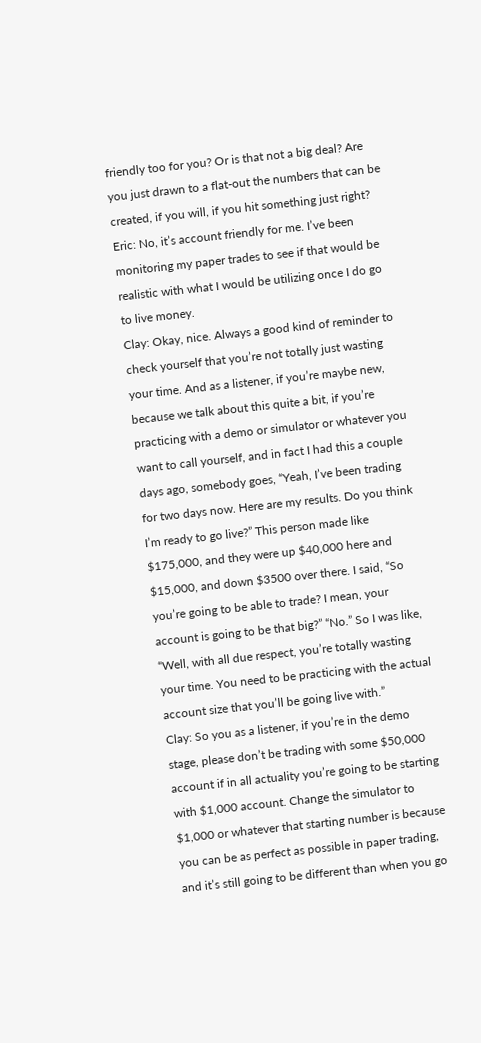friendly too for you? Or is that not a big deal? Are you just drawn to a flat-out the numbers that can be created, if you will, if you hit something just right?
Eric: No, it’s account friendly for me. I’ve been monitoring my paper trades to see if that would be realistic with what I would be utilizing once I do go to live money.
Clay: Okay, nice. Always a good kind of reminder to check yourself that you’re not totally just wasting your time. And as a listener, if you’re maybe new, because we talk about this quite a bit, if you’re practicing with a demo or simulator or whatever you want to call yourself, and in fact I had this a couple days ago, somebody goes, “Yeah, I’ve been trading for two days now. Here are my results. Do you think I’m ready to go live?” This person made like $175,000, and they were up $40,000 here and $15,000, and down $3500 over there. I said, “So you’re going to be able to trade? I mean, your account is going to be that big?” “No.” So I was like, “Well, with all due respect, you’re totally wasting your time. You need to be practicing with the actual account size that you’ll be going live with.”
Clay: So you as a listener, if you’re in the demo stage, please don’t be trading with some $50,000 account if in all actuality you’re going to be starting with $1,000 account. Change the simulator to $1,000 or whatever that starting number is because you can be as perfect as possible in paper trading, and it’s still going to be different than when you go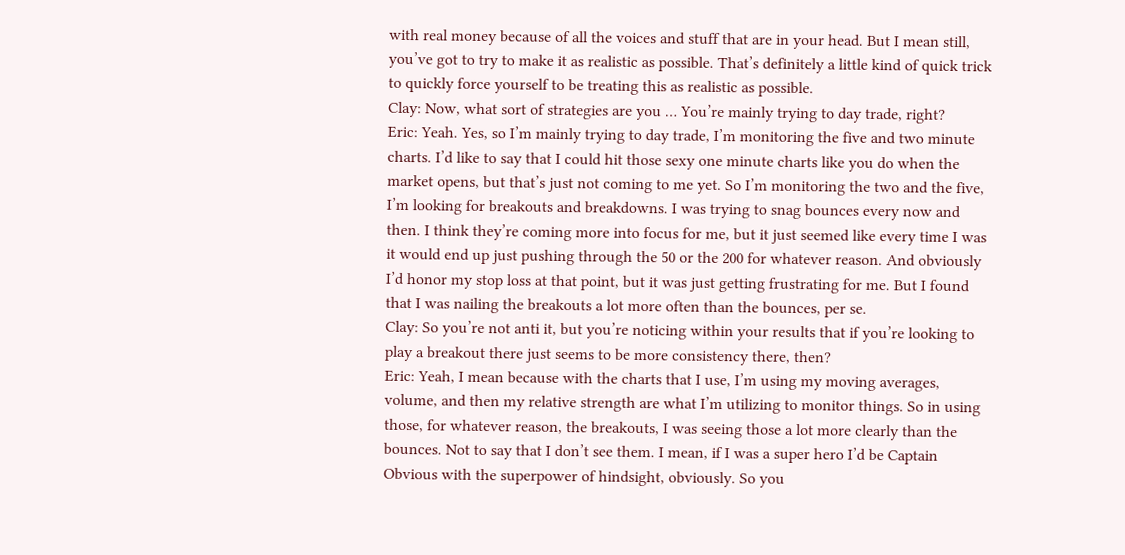with real money because of all the voices and stuff that are in your head. But I mean still, you’ve got to try to make it as realistic as possible. That’s definitely a little kind of quick trick to quickly force yourself to be treating this as realistic as possible.
Clay: Now, what sort of strategies are you … You’re mainly trying to day trade, right?
Eric: Yeah. Yes, so I’m mainly trying to day trade, I’m monitoring the five and two minute charts. I’d like to say that I could hit those sexy one minute charts like you do when the market opens, but that’s just not coming to me yet. So I’m monitoring the two and the five, I’m looking for breakouts and breakdowns. I was trying to snag bounces every now and then. I think they’re coming more into focus for me, but it just seemed like every time I was it would end up just pushing through the 50 or the 200 for whatever reason. And obviously I’d honor my stop loss at that point, but it was just getting frustrating for me. But I found that I was nailing the breakouts a lot more often than the bounces, per se.
Clay: So you’re not anti it, but you’re noticing within your results that if you’re looking to play a breakout there just seems to be more consistency there, then?
Eric: Yeah, I mean because with the charts that I use, I’m using my moving averages, volume, and then my relative strength are what I’m utilizing to monitor things. So in using those, for whatever reason, the breakouts, I was seeing those a lot more clearly than the bounces. Not to say that I don’t see them. I mean, if I was a super hero I’d be Captain Obvious with the superpower of hindsight, obviously. So you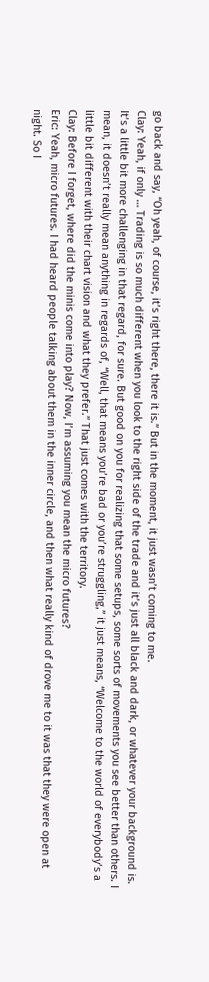go back and say, “Oh yeah, of course, it’s right there, there it is.” But in the moment, it just wasn’t coming to me.
Clay: Yeah, if only … Trading is so much different when you look to the right side of the trade and it’s just all black and dark, or whatever your background is. It’s a little bit more challenging in that regard, for sure. But good on you for realizing that some setups, some sorts of movements you see better than others. I mean, it doesn’t really mean anything in regards of, “Well, that means you’re bad or you’re struggling,” it just means, “Welcome to the world of everybody’s a little bit different with their chart vision and what they prefer.” That just comes with the territory.
Clay: Before I forget, where did the minis come into play? Now, I’m assuming you mean the micro futures?
Eric: Yeah, micro futures. I had heard people talking about them in the inner circle, and then what really kind of drove me to it was that they were open at night. So I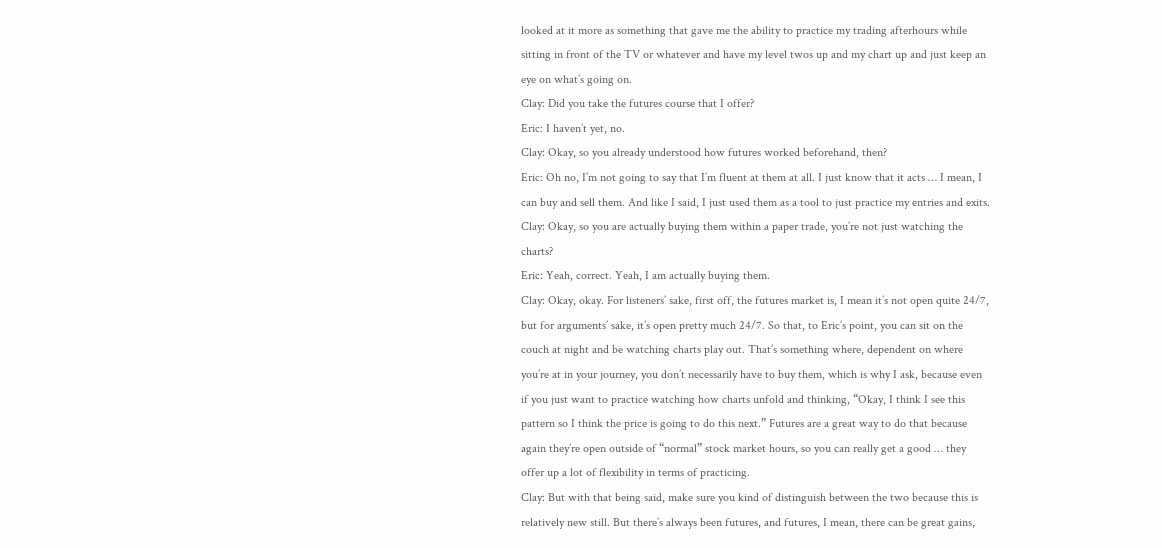looked at it more as something that gave me the ability to practice my trading afterhours while sitting in front of the TV or whatever and have my level twos up and my chart up and just keep an eye on what’s going on.
Clay: Did you take the futures course that I offer?
Eric: I haven’t yet, no.
Clay: Okay, so you already understood how futures worked beforehand, then?
Eric: Oh no, I’m not going to say that I’m fluent at them at all. I just know that it acts … I mean, I can buy and sell them. And like I said, I just used them as a tool to just practice my entries and exits.
Clay: Okay, so you are actually buying them within a paper trade, you’re not just watching the charts?
Eric: Yeah, correct. Yeah, I am actually buying them.
Clay: Okay, okay. For listeners’ sake, first off, the futures market is, I mean it’s not open quite 24/7, but for arguments’ sake, it’s open pretty much 24/7. So that, to Eric’s point, you can sit on the couch at night and be watching charts play out. That’s something where, dependent on where you’re at in your journey, you don’t necessarily have to buy them, which is why I ask, because even if you just want to practice watching how charts unfold and thinking, “Okay, I think I see this pattern so I think the price is going to do this next.” Futures are a great way to do that because again they’re open outside of “normal” stock market hours, so you can really get a good … they offer up a lot of flexibility in terms of practicing.
Clay: But with that being said, make sure you kind of distinguish between the two because this is relatively new still. But there’s always been futures, and futures, I mean, there can be great gains,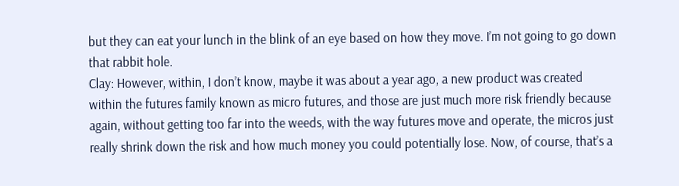but they can eat your lunch in the blink of an eye based on how they move. I’m not going to go down that rabbit hole.
Clay: However, within, I don’t know, maybe it was about a year ago, a new product was created within the futures family known as micro futures, and those are just much more risk friendly because again, without getting too far into the weeds, with the way futures move and operate, the micros just really shrink down the risk and how much money you could potentially lose. Now, of course, that’s a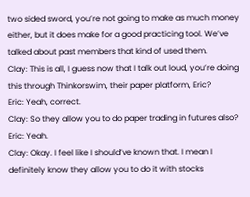two sided sword, you’re not going to make as much money either, but it does make for a good practicing tool. We’ve talked about past members that kind of used them.
Clay: This is all, I guess now that I talk out loud, you’re doing this through Thinkorswim, their paper platform, Eric?
Eric: Yeah, correct.
Clay: So they allow you to do paper trading in futures also?
Eric: Yeah.
Clay: Okay. I feel like I should’ve known that. I mean I definitely know they allow you to do it with stocks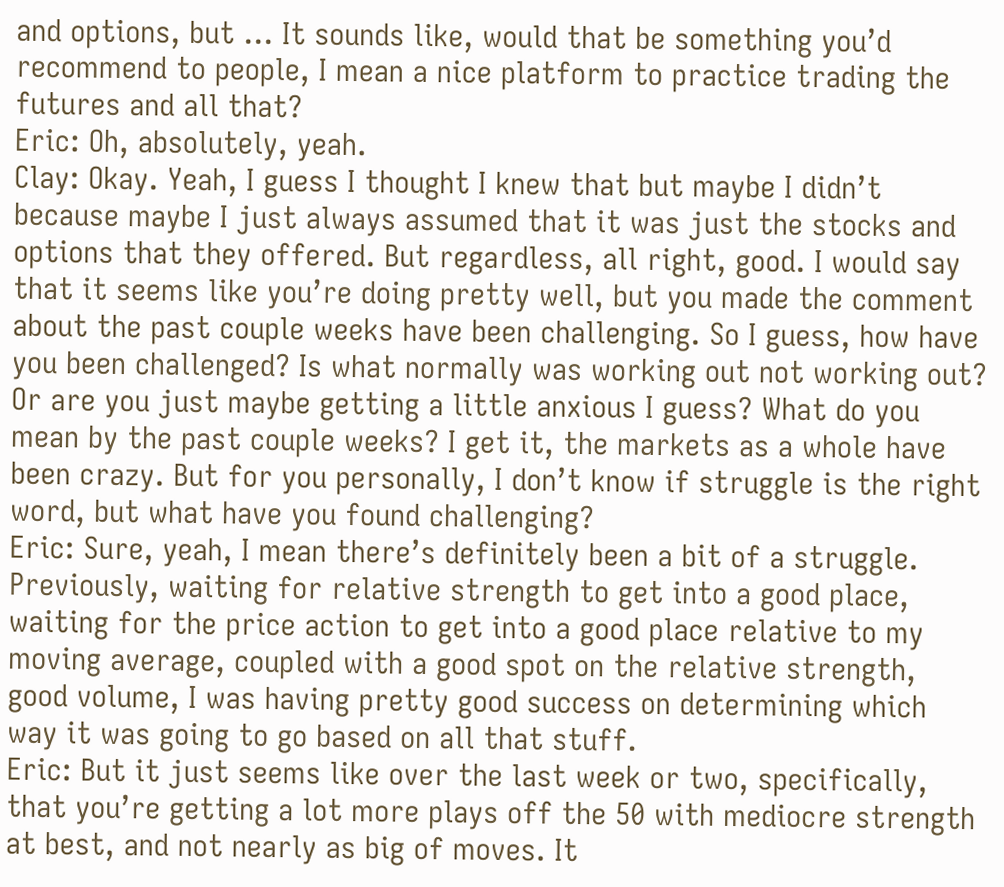and options, but … It sounds like, would that be something you’d recommend to people, I mean a nice platform to practice trading the futures and all that?
Eric: Oh, absolutely, yeah.
Clay: Okay. Yeah, I guess I thought I knew that but maybe I didn’t because maybe I just always assumed that it was just the stocks and options that they offered. But regardless, all right, good. I would say that it seems like you’re doing pretty well, but you made the comment about the past couple weeks have been challenging. So I guess, how have you been challenged? Is what normally was working out not working out? Or are you just maybe getting a little anxious I guess? What do you mean by the past couple weeks? I get it, the markets as a whole have been crazy. But for you personally, I don’t know if struggle is the right word, but what have you found challenging?
Eric: Sure, yeah, I mean there’s definitely been a bit of a struggle. Previously, waiting for relative strength to get into a good place, waiting for the price action to get into a good place relative to my moving average, coupled with a good spot on the relative strength, good volume, I was having pretty good success on determining which way it was going to go based on all that stuff.
Eric: But it just seems like over the last week or two, specifically, that you’re getting a lot more plays off the 50 with mediocre strength at best, and not nearly as big of moves. It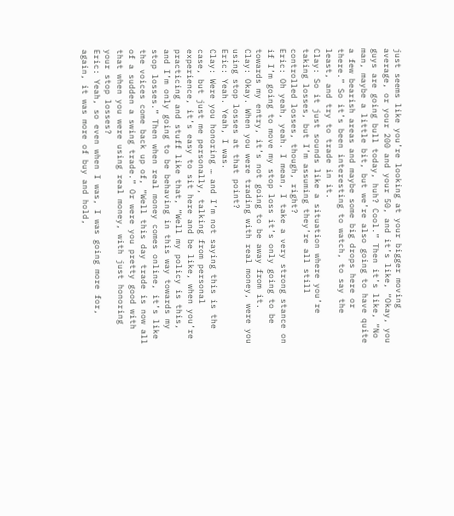just seems like you’re looking at your bigger moving average, or your 200 and your 50, and it’s like, “Okay, you guys are going bull today, huh? Cool.” Then it’s like, “No man, maybe a little bit, but we’re also going to have quite a few bearish areas and maybe some big drops here or there.” So it’s been interesting to watch, to say the least, and try to trade in it.
Clay: So it just sounds like a situation where you’re taking losses, but I’m assuming they’re all still controlled losses, though, right?
Eric: Oh yeah, yeah. I mean, I take a very strong stance on if I’m going to move my stop loss it’s only going to be towards my entry, it’s not going to be away from it.
Clay: Okay. When you were trading with real money, were you using stop losses at that point?
Eric: Yeah. Yeah, I was.
Clay: Were you honoring … and I’m not saying this is the case, but just me personally, talking from personal experience, it’s easy to sit here and be like, when you’re practicing and stuff like that, “Well my policy is this, and I’m only going to be behaving in this way towards my stop losses.” Then when real money comes online, it’s like the voices come back up of, “Well this day trade is now all of a sudden a swing trade.” Or were you pretty good with that when you were using real money, with just honoring your stop losses?
Eric: Yeah, so even when I was, I was going more for, again, it was more of buy and hold,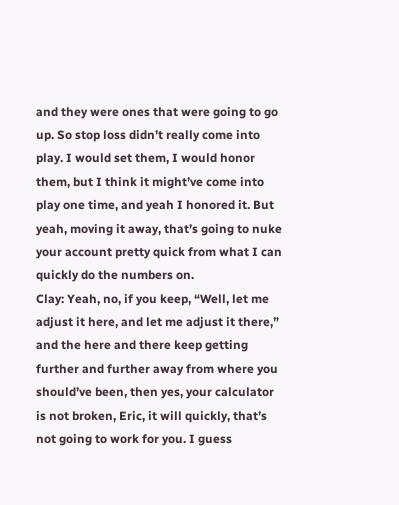and they were ones that were going to go up. So stop loss didn’t really come into play. I would set them, I would honor them, but I think it might’ve come into play one time, and yeah I honored it. But yeah, moving it away, that’s going to nuke your account pretty quick from what I can quickly do the numbers on.
Clay: Yeah, no, if you keep, “Well, let me adjust it here, and let me adjust it there,” and the here and there keep getting further and further away from where you should’ve been, then yes, your calculator is not broken, Eric, it will quickly, that’s not going to work for you. I guess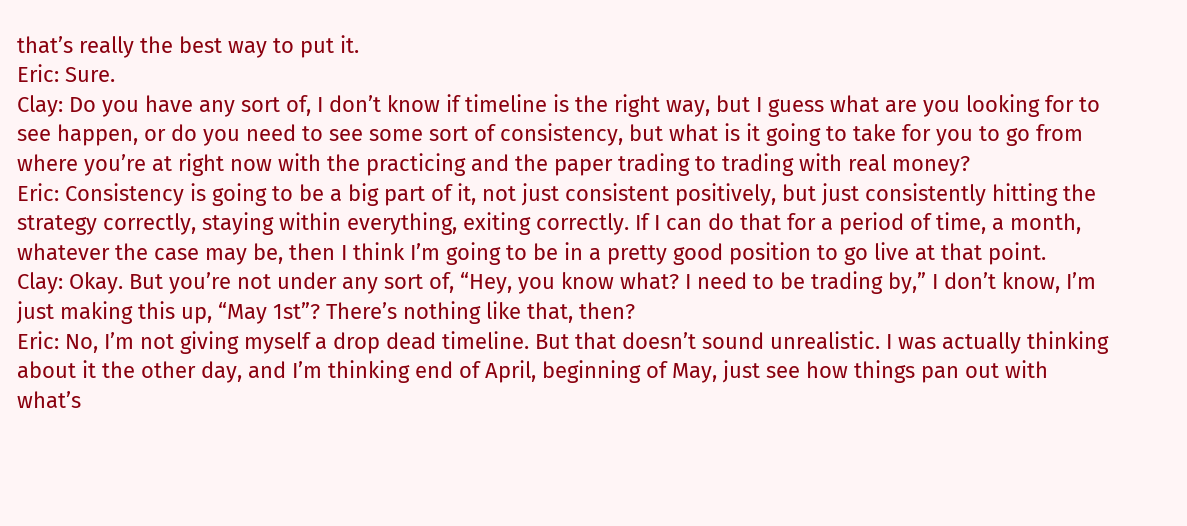that’s really the best way to put it.
Eric: Sure.
Clay: Do you have any sort of, I don’t know if timeline is the right way, but I guess what are you looking for to see happen, or do you need to see some sort of consistency, but what is it going to take for you to go from where you’re at right now with the practicing and the paper trading to trading with real money?
Eric: Consistency is going to be a big part of it, not just consistent positively, but just consistently hitting the strategy correctly, staying within everything, exiting correctly. If I can do that for a period of time, a month, whatever the case may be, then I think I’m going to be in a pretty good position to go live at that point.
Clay: Okay. But you’re not under any sort of, “Hey, you know what? I need to be trading by,” I don’t know, I’m just making this up, “May 1st”? There’s nothing like that, then?
Eric: No, I’m not giving myself a drop dead timeline. But that doesn’t sound unrealistic. I was actually thinking about it the other day, and I’m thinking end of April, beginning of May, just see how things pan out with what’s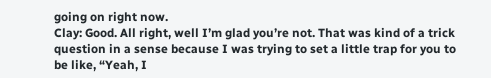going on right now.
Clay: Good. All right, well I’m glad you’re not. That was kind of a trick question in a sense because I was trying to set a little trap for you to be like, “Yeah, I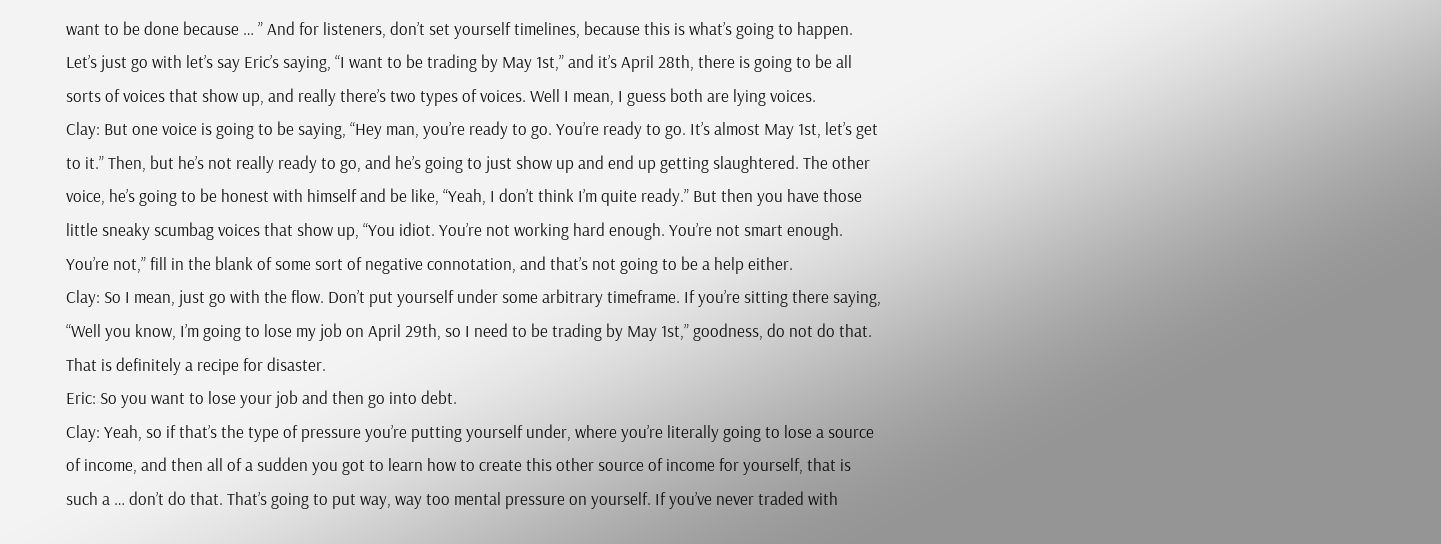want to be done because … ” And for listeners, don’t set yourself timelines, because this is what’s going to happen. Let’s just go with let’s say Eric’s saying, “I want to be trading by May 1st,” and it’s April 28th, there is going to be all sorts of voices that show up, and really there’s two types of voices. Well I mean, I guess both are lying voices.
Clay: But one voice is going to be saying, “Hey man, you’re ready to go. You’re ready to go. It’s almost May 1st, let’s get to it.” Then, but he’s not really ready to go, and he’s going to just show up and end up getting slaughtered. The other voice, he’s going to be honest with himself and be like, “Yeah, I don’t think I’m quite ready.” But then you have those little sneaky scumbag voices that show up, “You idiot. You’re not working hard enough. You’re not smart enough. You’re not,” fill in the blank of some sort of negative connotation, and that’s not going to be a help either.
Clay: So I mean, just go with the flow. Don’t put yourself under some arbitrary timeframe. If you’re sitting there saying, “Well you know, I’m going to lose my job on April 29th, so I need to be trading by May 1st,” goodness, do not do that. That is definitely a recipe for disaster.
Eric: So you want to lose your job and then go into debt.
Clay: Yeah, so if that’s the type of pressure you’re putting yourself under, where you’re literally going to lose a source of income, and then all of a sudden you got to learn how to create this other source of income for yourself, that is such a … don’t do that. That’s going to put way, way too mental pressure on yourself. If you’ve never traded with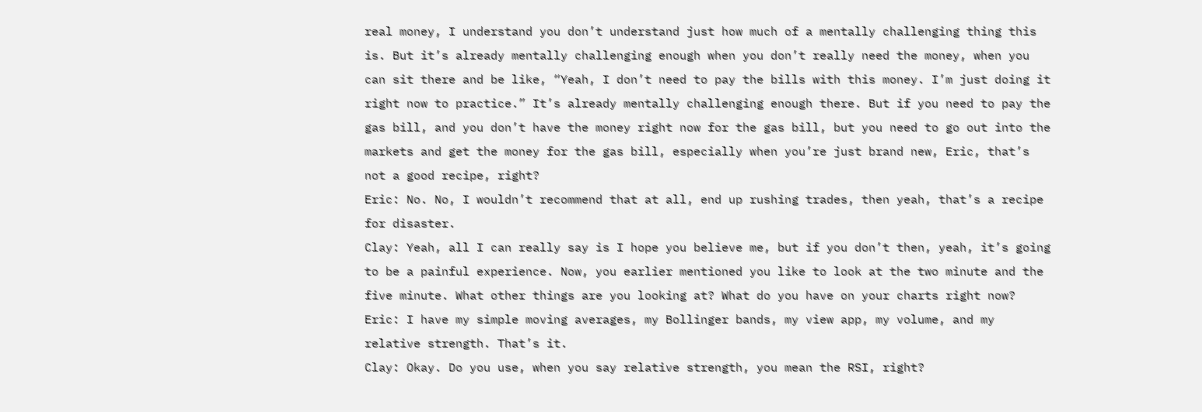real money, I understand you don’t understand just how much of a mentally challenging thing this is. But it’s already mentally challenging enough when you don’t really need the money, when you can sit there and be like, “Yeah, I don’t need to pay the bills with this money. I’m just doing it right now to practice.” It’s already mentally challenging enough there. But if you need to pay the gas bill, and you don’t have the money right now for the gas bill, but you need to go out into the markets and get the money for the gas bill, especially when you’re just brand new, Eric, that’s not a good recipe, right?
Eric: No. No, I wouldn’t recommend that at all, end up rushing trades, then yeah, that’s a recipe for disaster.
Clay: Yeah, all I can really say is I hope you believe me, but if you don’t then, yeah, it’s going to be a painful experience. Now, you earlier mentioned you like to look at the two minute and the five minute. What other things are you looking at? What do you have on your charts right now?
Eric: I have my simple moving averages, my Bollinger bands, my view app, my volume, and my relative strength. That’s it.
Clay: Okay. Do you use, when you say relative strength, you mean the RSI, right?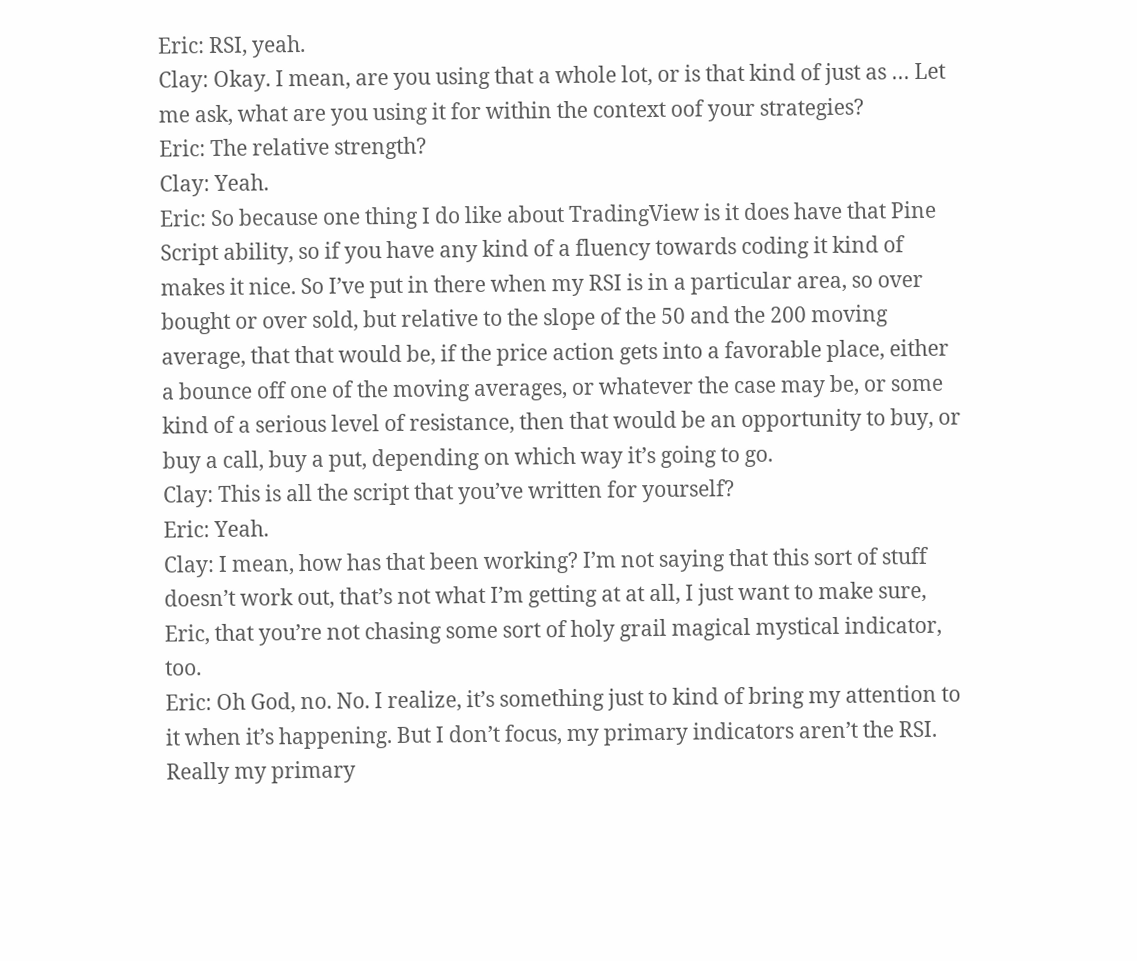Eric: RSI, yeah.
Clay: Okay. I mean, are you using that a whole lot, or is that kind of just as … Let me ask, what are you using it for within the context oof your strategies?
Eric: The relative strength?
Clay: Yeah.
Eric: So because one thing I do like about TradingView is it does have that Pine Script ability, so if you have any kind of a fluency towards coding it kind of makes it nice. So I’ve put in there when my RSI is in a particular area, so over bought or over sold, but relative to the slope of the 50 and the 200 moving average, that that would be, if the price action gets into a favorable place, either a bounce off one of the moving averages, or whatever the case may be, or some kind of a serious level of resistance, then that would be an opportunity to buy, or buy a call, buy a put, depending on which way it’s going to go.
Clay: This is all the script that you’ve written for yourself?
Eric: Yeah.
Clay: I mean, how has that been working? I’m not saying that this sort of stuff doesn’t work out, that’s not what I’m getting at at all, I just want to make sure, Eric, that you’re not chasing some sort of holy grail magical mystical indicator, too.
Eric: Oh God, no. No. I realize, it’s something just to kind of bring my attention to it when it’s happening. But I don’t focus, my primary indicators aren’t the RSI. Really my primary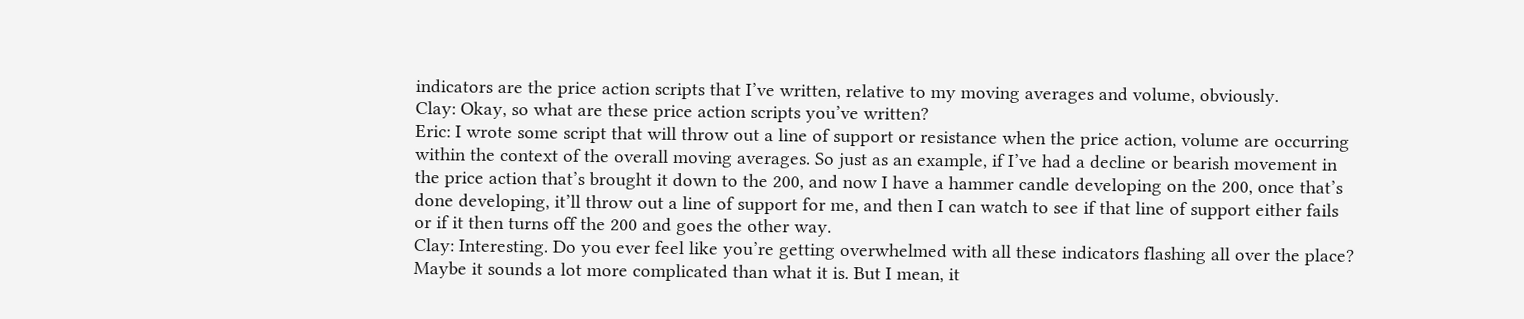indicators are the price action scripts that I’ve written, relative to my moving averages and volume, obviously.
Clay: Okay, so what are these price action scripts you’ve written?
Eric: I wrote some script that will throw out a line of support or resistance when the price action, volume are occurring within the context of the overall moving averages. So just as an example, if I’ve had a decline or bearish movement in the price action that’s brought it down to the 200, and now I have a hammer candle developing on the 200, once that’s done developing, it’ll throw out a line of support for me, and then I can watch to see if that line of support either fails or if it then turns off the 200 and goes the other way.
Clay: Interesting. Do you ever feel like you’re getting overwhelmed with all these indicators flashing all over the place? Maybe it sounds a lot more complicated than what it is. But I mean, it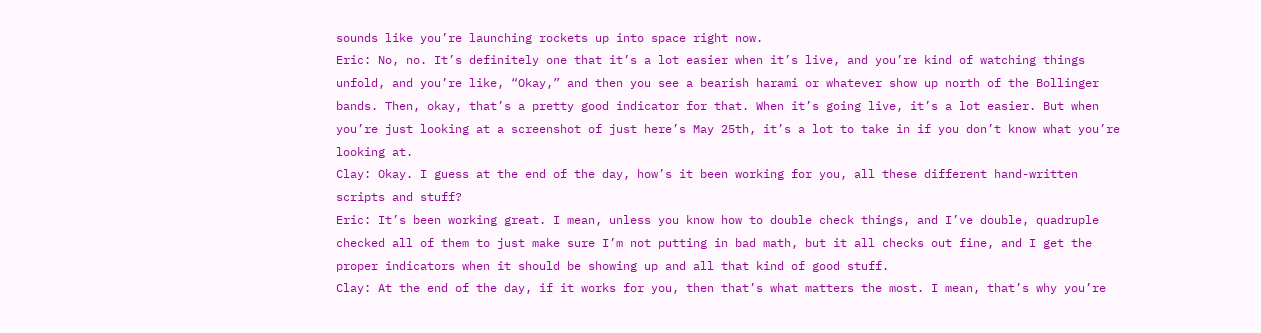sounds like you’re launching rockets up into space right now.
Eric: No, no. It’s definitely one that it’s a lot easier when it’s live, and you’re kind of watching things unfold, and you’re like, “Okay,” and then you see a bearish harami or whatever show up north of the Bollinger bands. Then, okay, that’s a pretty good indicator for that. When it’s going live, it’s a lot easier. But when you’re just looking at a screenshot of just here’s May 25th, it’s a lot to take in if you don’t know what you’re looking at.
Clay: Okay. I guess at the end of the day, how’s it been working for you, all these different hand-written scripts and stuff?
Eric: It’s been working great. I mean, unless you know how to double check things, and I’ve double, quadruple checked all of them to just make sure I’m not putting in bad math, but it all checks out fine, and I get the proper indicators when it should be showing up and all that kind of good stuff.
Clay: At the end of the day, if it works for you, then that’s what matters the most. I mean, that’s why you’re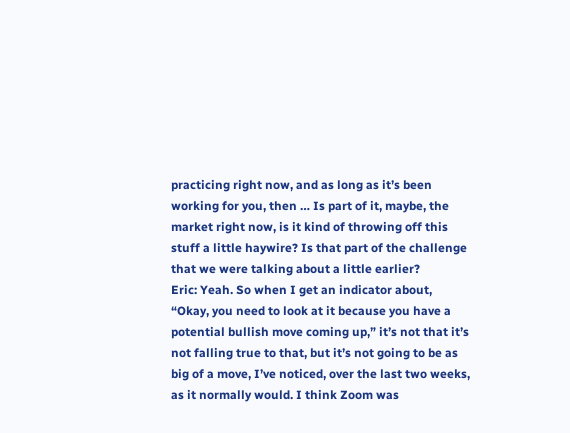practicing right now, and as long as it’s been working for you, then … Is part of it, maybe, the market right now, is it kind of throwing off this stuff a little haywire? Is that part of the challenge that we were talking about a little earlier?
Eric: Yeah. So when I get an indicator about, “Okay, you need to look at it because you have a potential bullish move coming up,” it’s not that it’s not falling true to that, but it’s not going to be as big of a move, I’ve noticed, over the last two weeks, as it normally would. I think Zoom was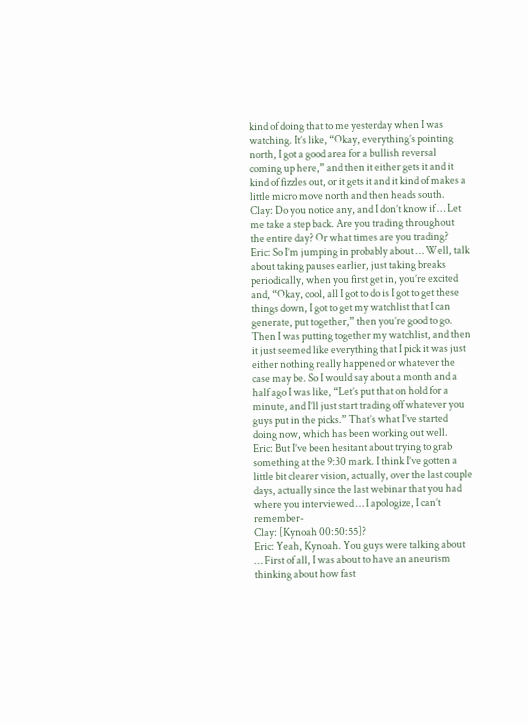kind of doing that to me yesterday when I was watching. It’s like, “Okay, everything’s pointing north, I got a good area for a bullish reversal coming up here,” and then it either gets it and it kind of fizzles out, or it gets it and it kind of makes a little micro move north and then heads south.
Clay: Do you notice any, and I don’t know if … Let me take a step back. Are you trading throughout the entire day? Or what times are you trading?
Eric: So I’m jumping in probably about … Well, talk about taking pauses earlier, just taking breaks periodically, when you first get in, you’re excited and, “Okay, cool, all I got to do is I got to get these things down, I got to get my watchlist that I can generate, put together,” then you’re good to go. Then I was putting together my watchlist, and then it just seemed like everything that I pick it was just either nothing really happened or whatever the case may be. So I would say about a month and a half ago I was like, “Let’s put that on hold for a minute, and I’ll just start trading off whatever you guys put in the picks.” That’s what I’ve started doing now, which has been working out well.
Eric: But I’ve been hesitant about trying to grab something at the 9:30 mark. I think I’ve gotten a little bit clearer vision, actually, over the last couple days, actually since the last webinar that you had where you interviewed … I apologize, I can’t remember-
Clay: [Kynoah 00:50:55]?
Eric: Yeah, Kynoah. You guys were talking about … First of all, I was about to have an aneurism thinking about how fast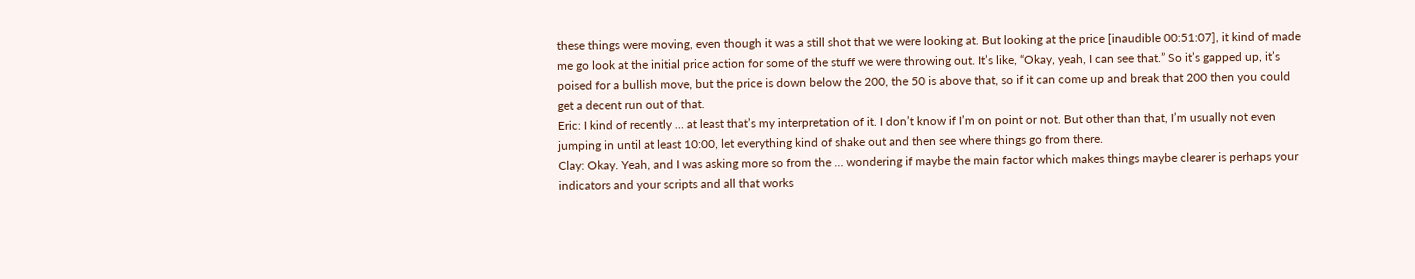these things were moving, even though it was a still shot that we were looking at. But looking at the price [inaudible 00:51:07], it kind of made me go look at the initial price action for some of the stuff we were throwing out. It’s like, “Okay, yeah, I can see that.” So it’s gapped up, it’s poised for a bullish move, but the price is down below the 200, the 50 is above that, so if it can come up and break that 200 then you could get a decent run out of that.
Eric: I kind of recently … at least that’s my interpretation of it. I don’t know if I’m on point or not. But other than that, I’m usually not even jumping in until at least 10:00, let everything kind of shake out and then see where things go from there.
Clay: Okay. Yeah, and I was asking more so from the … wondering if maybe the main factor which makes things maybe clearer is perhaps your indicators and your scripts and all that works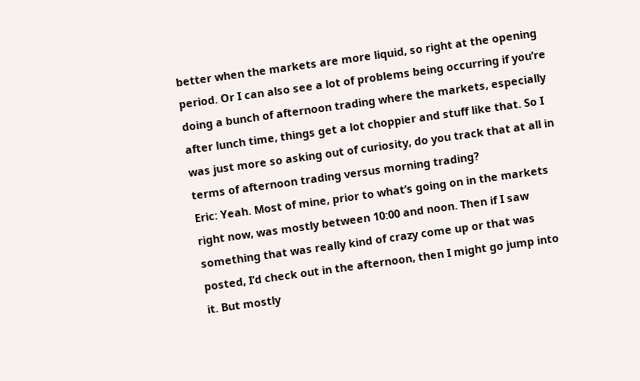better when the markets are more liquid, so right at the opening period. Or I can also see a lot of problems being occurring if you’re doing a bunch of afternoon trading where the markets, especially after lunch time, things get a lot choppier and stuff like that. So I was just more so asking out of curiosity, do you track that at all in terms of afternoon trading versus morning trading?
Eric: Yeah. Most of mine, prior to what’s going on in the markets right now, was mostly between 10:00 and noon. Then if I saw something that was really kind of crazy come up or that was posted, I’d check out in the afternoon, then I might go jump into it. But mostly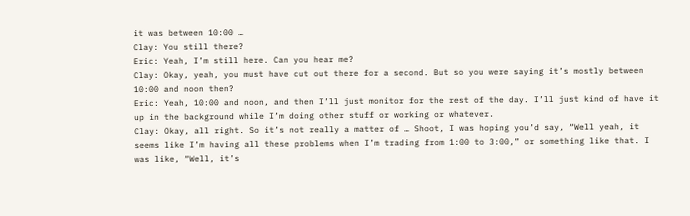it was between 10:00 …
Clay: You still there?
Eric: Yeah, I’m still here. Can you hear me?
Clay: Okay, yeah, you must have cut out there for a second. But so you were saying it’s mostly between 10:00 and noon then?
Eric: Yeah, 10:00 and noon, and then I’ll just monitor for the rest of the day. I’ll just kind of have it up in the background while I’m doing other stuff or working or whatever.
Clay: Okay, all right. So it’s not really a matter of … Shoot, I was hoping you’d say, “Well yeah, it seems like I’m having all these problems when I’m trading from 1:00 to 3:00,” or something like that. I was like, “Well, it’s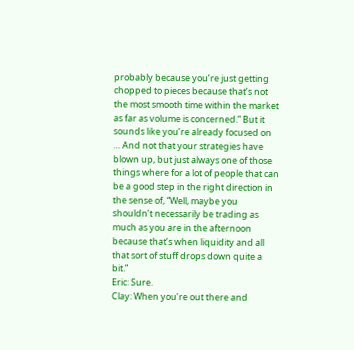probably because you’re just getting chopped to pieces because that’s not the most smooth time within the market as far as volume is concerned.” But it sounds like you’re already focused on … And not that your strategies have blown up, but just always one of those things where for a lot of people that can be a good step in the right direction in the sense of, “Well, maybe you shouldn’t necessarily be trading as much as you are in the afternoon because that’s when liquidity and all that sort of stuff drops down quite a bit.”
Eric: Sure.
Clay: When you’re out there and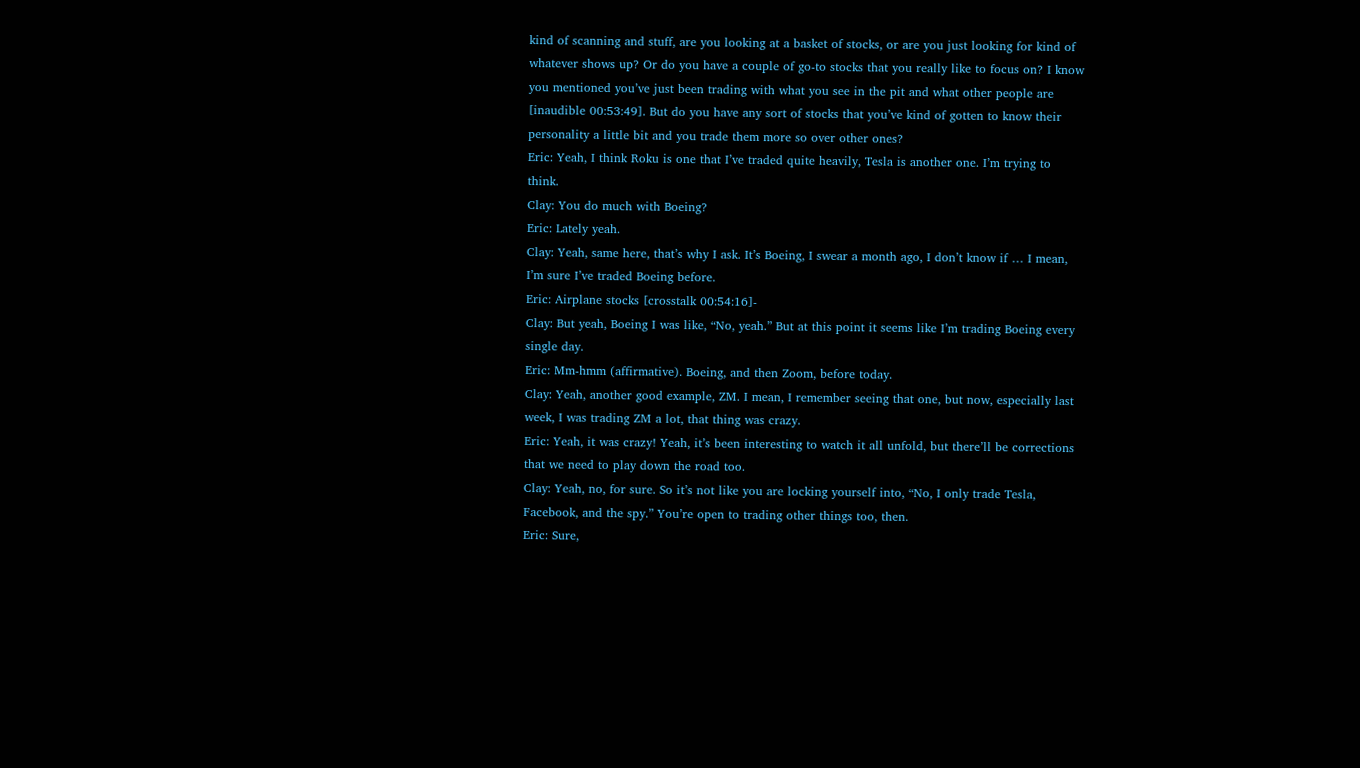kind of scanning and stuff, are you looking at a basket of stocks, or are you just looking for kind of whatever shows up? Or do you have a couple of go-to stocks that you really like to focus on? I know you mentioned you’ve just been trading with what you see in the pit and what other people are [inaudible 00:53:49]. But do you have any sort of stocks that you’ve kind of gotten to know their personality a little bit and you trade them more so over other ones?
Eric: Yeah, I think Roku is one that I’ve traded quite heavily, Tesla is another one. I’m trying to think.
Clay: You do much with Boeing?
Eric: Lately yeah.
Clay: Yeah, same here, that’s why I ask. It’s Boeing, I swear a month ago, I don’t know if … I mean, I’m sure I’ve traded Boeing before.
Eric: Airplane stocks [crosstalk 00:54:16]-
Clay: But yeah, Boeing I was like, “No, yeah.” But at this point it seems like I’m trading Boeing every single day.
Eric: Mm-hmm (affirmative). Boeing, and then Zoom, before today.
Clay: Yeah, another good example, ZM. I mean, I remember seeing that one, but now, especially last week, I was trading ZM a lot, that thing was crazy.
Eric: Yeah, it was crazy! Yeah, it’s been interesting to watch it all unfold, but there’ll be corrections that we need to play down the road too.
Clay: Yeah, no, for sure. So it’s not like you are locking yourself into, “No, I only trade Tesla, Facebook, and the spy.” You’re open to trading other things too, then.
Eric: Sure,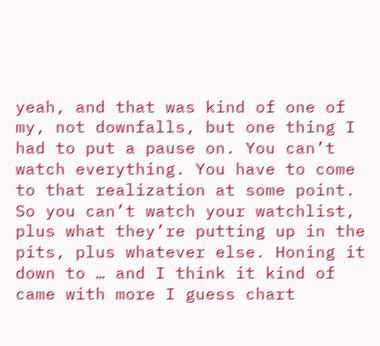yeah, and that was kind of one of my, not downfalls, but one thing I had to put a pause on. You can’t watch everything. You have to come to that realization at some point. So you can’t watch your watchlist, plus what they’re putting up in the pits, plus whatever else. Honing it down to … and I think it kind of came with more I guess chart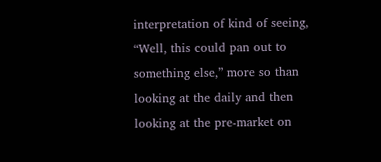interpretation of kind of seeing, “Well, this could pan out to something else,” more so than looking at the daily and then looking at the pre-market on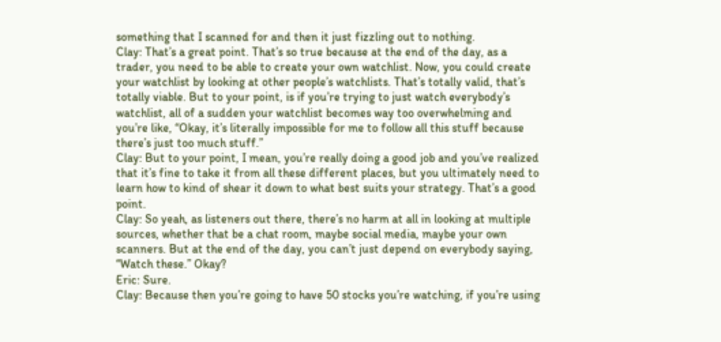something that I scanned for and then it just fizzling out to nothing.
Clay: That’s a great point. That’s so true because at the end of the day, as a trader, you need to be able to create your own watchlist. Now, you could create your watchlist by looking at other people’s watchlists. That’s totally valid, that’s totally viable. But to your point, is if you’re trying to just watch everybody’s watchlist, all of a sudden your watchlist becomes way too overwhelming and you’re like, “Okay, it’s literally impossible for me to follow all this stuff because there’s just too much stuff.”
Clay: But to your point, I mean, you’re really doing a good job and you’ve realized that it’s fine to take it from all these different places, but you ultimately need to learn how to kind of shear it down to what best suits your strategy. That’s a good point.
Clay: So yeah, as listeners out there, there’s no harm at all in looking at multiple sources, whether that be a chat room, maybe social media, maybe your own scanners. But at the end of the day, you can’t just depend on everybody saying, “Watch these.” Okay?
Eric: Sure.
Clay: Because then you’re going to have 50 stocks you’re watching, if you’re using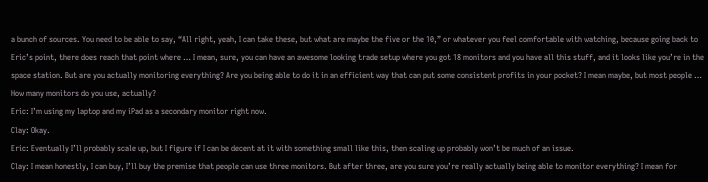a bunch of sources. You need to be able to say, “All right, yeah, I can take these, but what are maybe the five or the 10,” or whatever you feel comfortable with watching, because going back to Eric’s point, there does reach that point where … I mean, sure, you can have an awesome looking trade setup where you got 18 monitors and you have all this stuff, and it looks like you’re in the space station. But are you actually monitoring everything? Are you being able to do it in an efficient way that can put some consistent profits in your pocket? I mean maybe, but most people … How many monitors do you use, actually?
Eric: I’m using my laptop and my iPad as a secondary monitor right now.
Clay: Okay.
Eric: Eventually I’ll probably scale up, but I figure if I can be decent at it with something small like this, then scaling up probably won’t be much of an issue.
Clay: I mean honestly, I can buy, I’ll buy the premise that people can use three monitors. But after three, are you sure you’re really actually being able to monitor everything? I mean for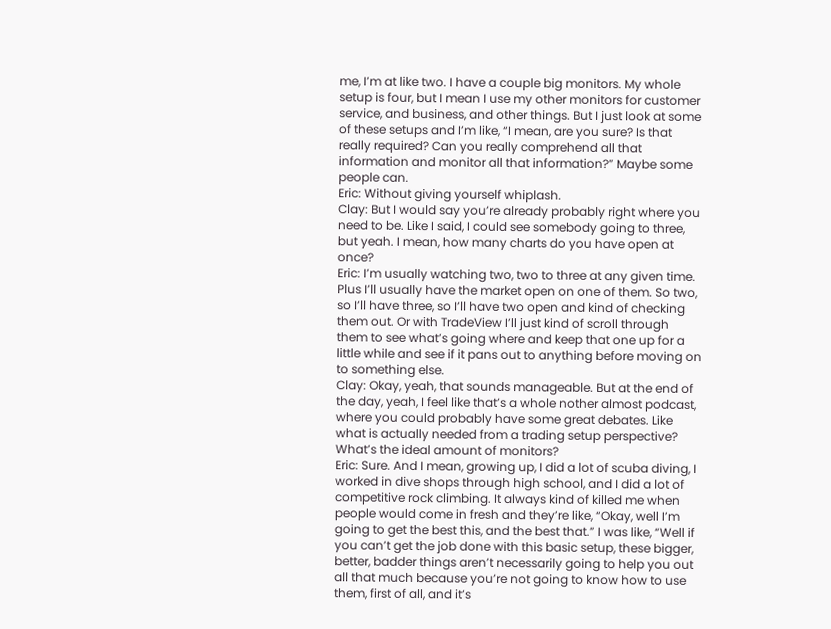me, I’m at like two. I have a couple big monitors. My whole setup is four, but I mean I use my other monitors for customer service, and business, and other things. But I just look at some of these setups and I’m like, “I mean, are you sure? Is that really required? Can you really comprehend all that information and monitor all that information?” Maybe some people can.
Eric: Without giving yourself whiplash.
Clay: But I would say you’re already probably right where you need to be. Like I said, I could see somebody going to three, but yeah. I mean, how many charts do you have open at once?
Eric: I’m usually watching two, two to three at any given time. Plus I’ll usually have the market open on one of them. So two, so I’ll have three, so I’ll have two open and kind of checking them out. Or with TradeView I’ll just kind of scroll through them to see what’s going where and keep that one up for a little while and see if it pans out to anything before moving on to something else.
Clay: Okay, yeah, that sounds manageable. But at the end of the day, yeah, I feel like that’s a whole nother almost podcast, where you could probably have some great debates. Like what is actually needed from a trading setup perspective? What’s the ideal amount of monitors?
Eric: Sure. And I mean, growing up, I did a lot of scuba diving, I worked in dive shops through high school, and I did a lot of competitive rock climbing. It always kind of killed me when people would come in fresh and they’re like, “Okay, well I’m going to get the best this, and the best that.” I was like, “Well if you can’t get the job done with this basic setup, these bigger, better, badder things aren’t necessarily going to help you out all that much because you’re not going to know how to use them, first of all, and it’s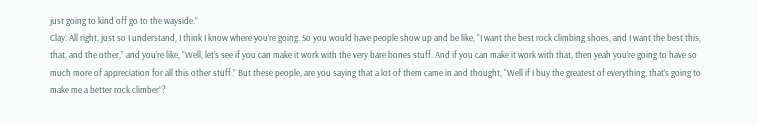just going to kind off go to the wayside.”
Clay: All right, just so I understand, I think I know where you’re going. So you would have people show up and be like, “I want the best rock climbing shoes, and I want the best this, that, and the other,” and you’re like, “Well, let’s see if you can make it work with the very bare bones stuff. And if you can make it work with that, then yeah you’re going to have so much more of appreciation for all this other stuff.” But these people, are you saying that a lot of them came in and thought, “Well if I buy the greatest of everything, that’s going to make me a better rock climber”?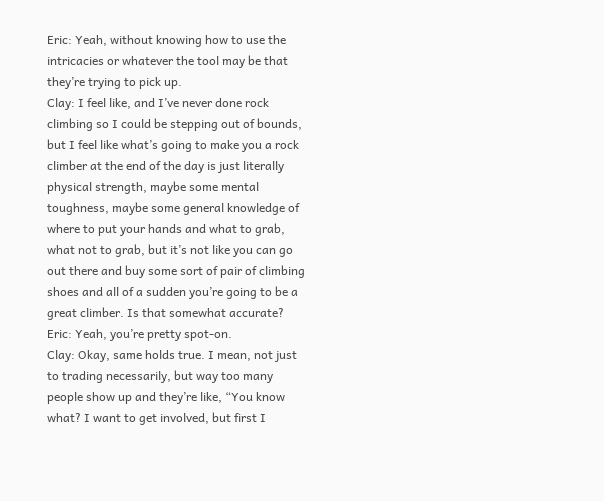Eric: Yeah, without knowing how to use the intricacies or whatever the tool may be that they’re trying to pick up.
Clay: I feel like, and I’ve never done rock climbing so I could be stepping out of bounds, but I feel like what’s going to make you a rock climber at the end of the day is just literally physical strength, maybe some mental toughness, maybe some general knowledge of where to put your hands and what to grab, what not to grab, but it’s not like you can go out there and buy some sort of pair of climbing shoes and all of a sudden you’re going to be a great climber. Is that somewhat accurate?
Eric: Yeah, you’re pretty spot-on.
Clay: Okay, same holds true. I mean, not just to trading necessarily, but way too many people show up and they’re like, “You know what? I want to get involved, but first I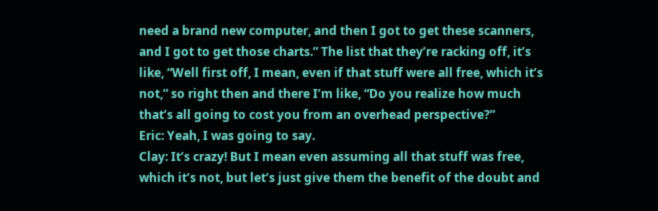need a brand new computer, and then I got to get these scanners, and I got to get those charts.” The list that they’re racking off, it’s like, “Well first off, I mean, even if that stuff were all free, which it’s not,” so right then and there I’m like, “Do you realize how much that’s all going to cost you from an overhead perspective?”
Eric: Yeah, I was going to say.
Clay: It’s crazy! But I mean even assuming all that stuff was free, which it’s not, but let’s just give them the benefit of the doubt and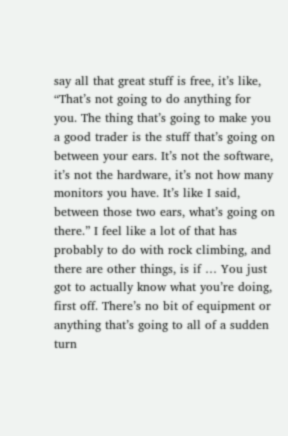say all that great stuff is free, it’s like, “That’s not going to do anything for you. The thing that’s going to make you a good trader is the stuff that’s going on between your ears. It’s not the software, it’s not the hardware, it’s not how many monitors you have. It’s like I said, between those two ears, what’s going on there.” I feel like a lot of that has probably to do with rock climbing, and there are other things, is if … You just got to actually know what you’re doing, first off. There’s no bit of equipment or anything that’s going to all of a sudden turn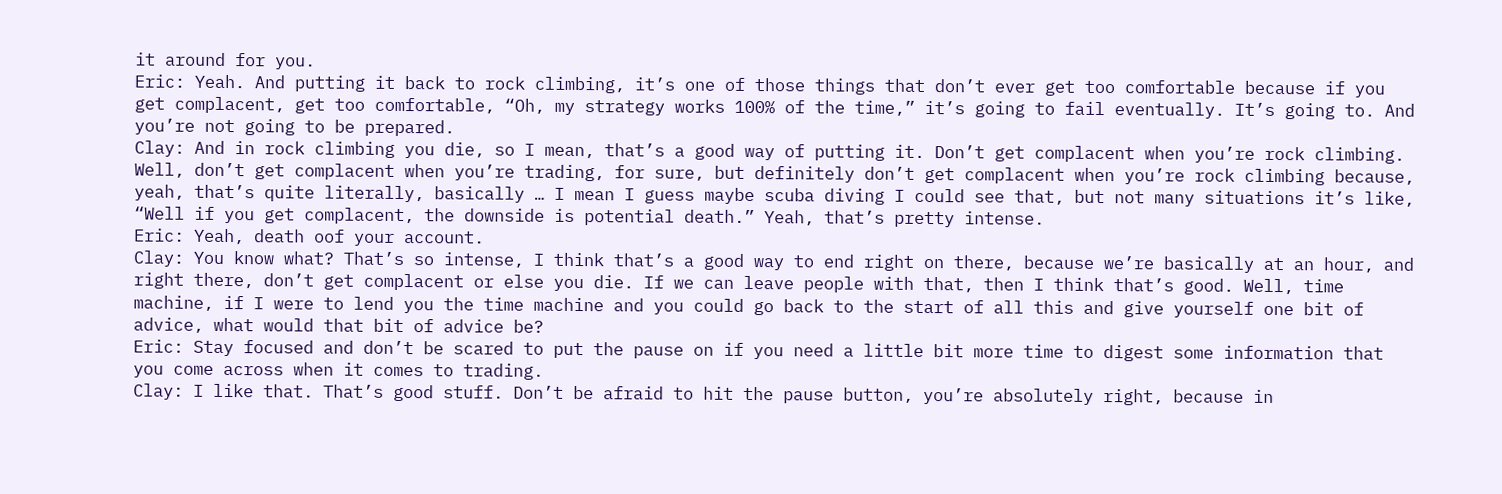it around for you.
Eric: Yeah. And putting it back to rock climbing, it’s one of those things that don’t ever get too comfortable because if you get complacent, get too comfortable, “Oh, my strategy works 100% of the time,” it’s going to fail eventually. It’s going to. And you’re not going to be prepared.
Clay: And in rock climbing you die, so I mean, that’s a good way of putting it. Don’t get complacent when you’re rock climbing. Well, don’t get complacent when you’re trading, for sure, but definitely don’t get complacent when you’re rock climbing because, yeah, that’s quite literally, basically … I mean I guess maybe scuba diving I could see that, but not many situations it’s like, “Well if you get complacent, the downside is potential death.” Yeah, that’s pretty intense.
Eric: Yeah, death oof your account.
Clay: You know what? That’s so intense, I think that’s a good way to end right on there, because we’re basically at an hour, and right there, don’t get complacent or else you die. If we can leave people with that, then I think that’s good. Well, time machine, if I were to lend you the time machine and you could go back to the start of all this and give yourself one bit of advice, what would that bit of advice be?
Eric: Stay focused and don’t be scared to put the pause on if you need a little bit more time to digest some information that you come across when it comes to trading.
Clay: I like that. That’s good stuff. Don’t be afraid to hit the pause button, you’re absolutely right, because in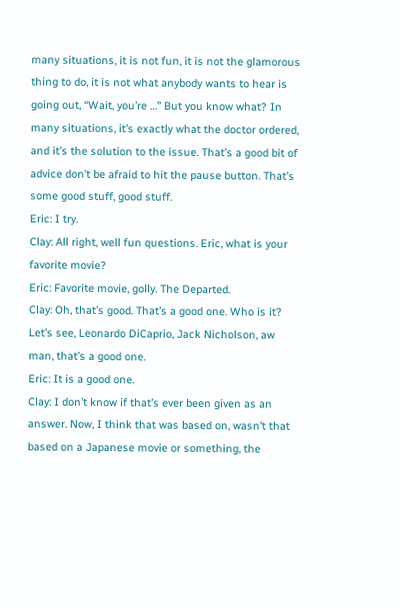many situations, it is not fun, it is not the glamorous thing to do, it is not what anybody wants to hear is going out, “Wait, you’re …” But you know what? In many situations, it’s exactly what the doctor ordered, and it’s the solution to the issue. That’s a good bit of advice don’t be afraid to hit the pause button. That’s some good stuff, good stuff.
Eric: I try.
Clay: All right, well fun questions. Eric, what is your favorite movie?
Eric: Favorite movie, golly. The Departed.
Clay: Oh, that’s good. That’s a good one. Who is it? Let’s see, Leonardo DiCaprio, Jack Nicholson, aw man, that’s a good one.
Eric: It is a good one.
Clay: I don’t know if that’s ever been given as an answer. Now, I think that was based on, wasn’t that based on a Japanese movie or something, the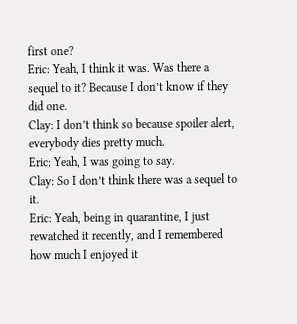first one?
Eric: Yeah, I think it was. Was there a sequel to it? Because I don’t know if they did one.
Clay: I don’t think so because spoiler alert, everybody dies pretty much.
Eric: Yeah, I was going to say.
Clay: So I don’t think there was a sequel to it.
Eric: Yeah, being in quarantine, I just rewatched it recently, and I remembered how much I enjoyed it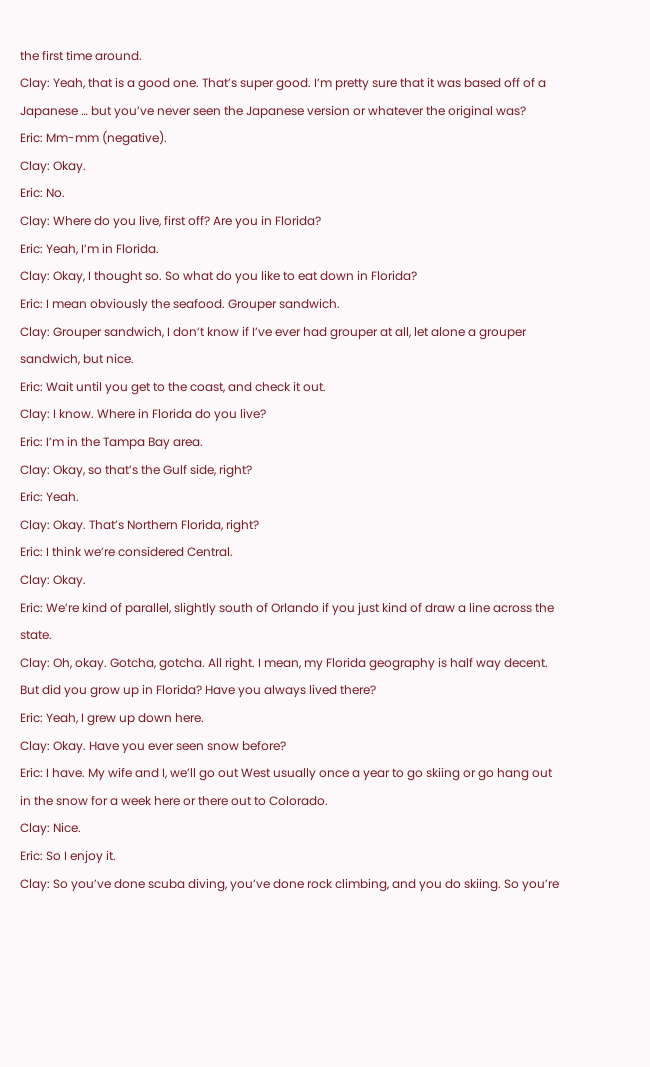the first time around.
Clay: Yeah, that is a good one. That’s super good. I’m pretty sure that it was based off of a Japanese … but you’ve never seen the Japanese version or whatever the original was?
Eric: Mm-mm (negative).
Clay: Okay.
Eric: No.
Clay: Where do you live, first off? Are you in Florida?
Eric: Yeah, I’m in Florida.
Clay: Okay, I thought so. So what do you like to eat down in Florida?
Eric: I mean obviously the seafood. Grouper sandwich.
Clay: Grouper sandwich, I don’t know if I’ve ever had grouper at all, let alone a grouper sandwich, but nice.
Eric: Wait until you get to the coast, and check it out.
Clay: I know. Where in Florida do you live?
Eric: I’m in the Tampa Bay area.
Clay: Okay, so that’s the Gulf side, right?
Eric: Yeah.
Clay: Okay. That’s Northern Florida, right?
Eric: I think we’re considered Central.
Clay: Okay.
Eric: We’re kind of parallel, slightly south of Orlando if you just kind of draw a line across the state.
Clay: Oh, okay. Gotcha, gotcha. All right. I mean, my Florida geography is half way decent. But did you grow up in Florida? Have you always lived there?
Eric: Yeah, I grew up down here.
Clay: Okay. Have you ever seen snow before?
Eric: I have. My wife and I, we’ll go out West usually once a year to go skiing or go hang out in the snow for a week here or there out to Colorado.
Clay: Nice.
Eric: So I enjoy it.
Clay: So you’ve done scuba diving, you’ve done rock climbing, and you do skiing. So you’re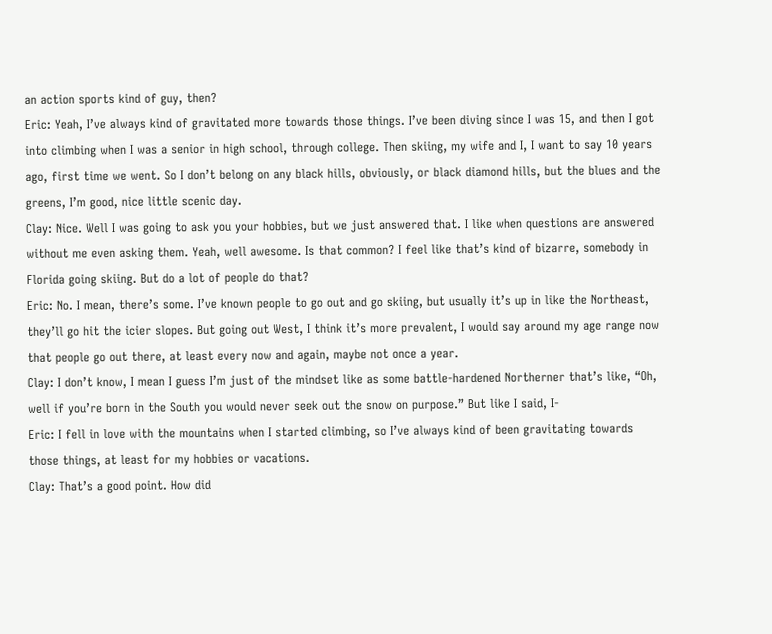an action sports kind of guy, then?
Eric: Yeah, I’ve always kind of gravitated more towards those things. I’ve been diving since I was 15, and then I got into climbing when I was a senior in high school, through college. Then skiing, my wife and I, I want to say 10 years ago, first time we went. So I don’t belong on any black hills, obviously, or black diamond hills, but the blues and the greens, I’m good, nice little scenic day.
Clay: Nice. Well I was going to ask you your hobbies, but we just answered that. I like when questions are answered without me even asking them. Yeah, well awesome. Is that common? I feel like that’s kind of bizarre, somebody in Florida going skiing. But do a lot of people do that?
Eric: No. I mean, there’s some. I’ve known people to go out and go skiing, but usually it’s up in like the Northeast, they’ll go hit the icier slopes. But going out West, I think it’s more prevalent, I would say around my age range now that people go out there, at least every now and again, maybe not once a year.
Clay: I don’t know, I mean I guess I’m just of the mindset like as some battle-hardened Northerner that’s like, “Oh, well if you’re born in the South you would never seek out the snow on purpose.” But like I said, I-
Eric: I fell in love with the mountains when I started climbing, so I’ve always kind of been gravitating towards those things, at least for my hobbies or vacations.
Clay: That’s a good point. How did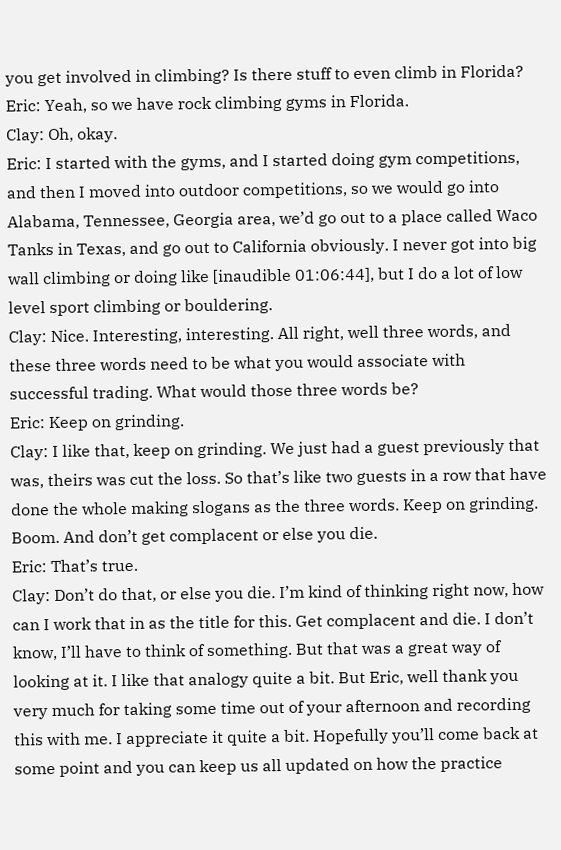you get involved in climbing? Is there stuff to even climb in Florida?
Eric: Yeah, so we have rock climbing gyms in Florida.
Clay: Oh, okay.
Eric: I started with the gyms, and I started doing gym competitions, and then I moved into outdoor competitions, so we would go into Alabama, Tennessee, Georgia area, we’d go out to a place called Waco Tanks in Texas, and go out to California obviously. I never got into big wall climbing or doing like [inaudible 01:06:44], but I do a lot of low level sport climbing or bouldering.
Clay: Nice. Interesting, interesting. All right, well three words, and these three words need to be what you would associate with successful trading. What would those three words be?
Eric: Keep on grinding.
Clay: I like that, keep on grinding. We just had a guest previously that was, theirs was cut the loss. So that’s like two guests in a row that have done the whole making slogans as the three words. Keep on grinding. Boom. And don’t get complacent or else you die.
Eric: That’s true.
Clay: Don’t do that, or else you die. I’m kind of thinking right now, how can I work that in as the title for this. Get complacent and die. I don’t know, I’ll have to think of something. But that was a great way of looking at it. I like that analogy quite a bit. But Eric, well thank you very much for taking some time out of your afternoon and recording this with me. I appreciate it quite a bit. Hopefully you’ll come back at some point and you can keep us all updated on how the practice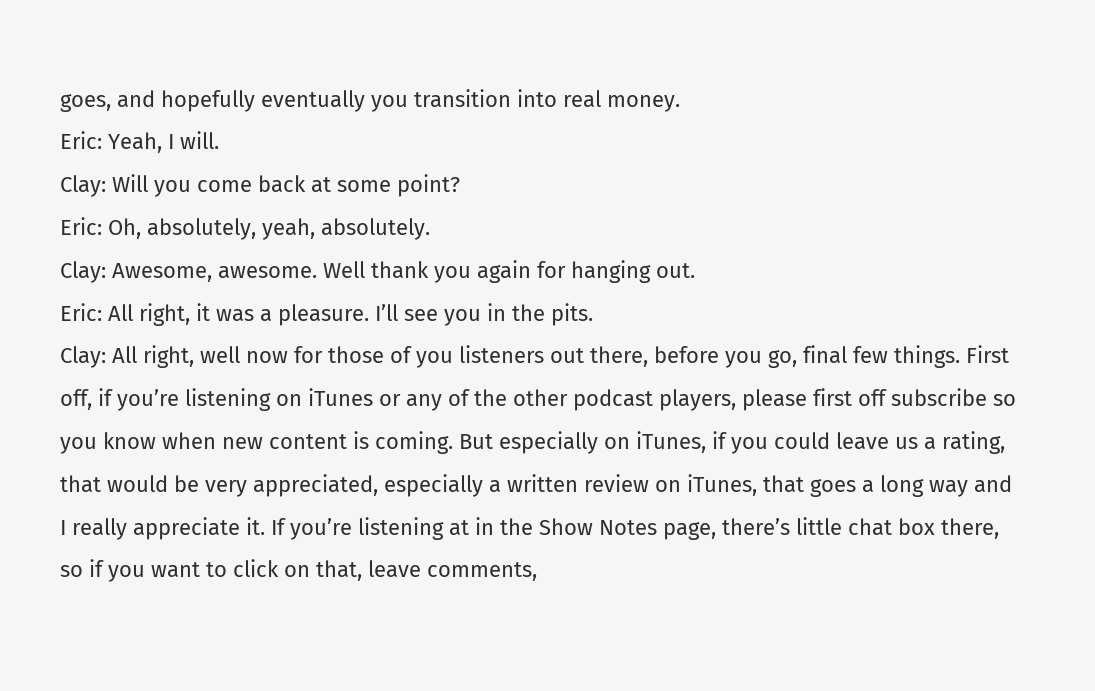goes, and hopefully eventually you transition into real money.
Eric: Yeah, I will.
Clay: Will you come back at some point?
Eric: Oh, absolutely, yeah, absolutely.
Clay: Awesome, awesome. Well thank you again for hanging out.
Eric: All right, it was a pleasure. I’ll see you in the pits.
Clay: All right, well now for those of you listeners out there, before you go, final few things. First off, if you’re listening on iTunes or any of the other podcast players, please first off subscribe so you know when new content is coming. But especially on iTunes, if you could leave us a rating, that would be very appreciated, especially a written review on iTunes, that goes a long way and I really appreciate it. If you’re listening at in the Show Notes page, there’s little chat box there, so if you want to click on that, leave comments,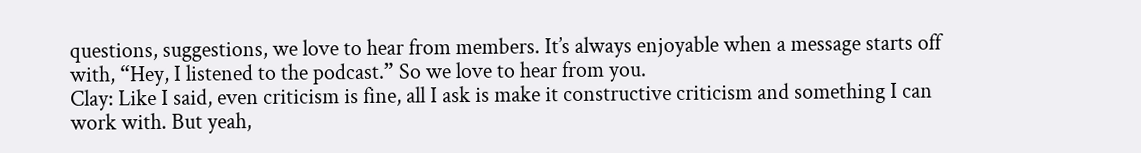questions, suggestions, we love to hear from members. It’s always enjoyable when a message starts off with, “Hey, I listened to the podcast.” So we love to hear from you.
Clay: Like I said, even criticism is fine, all I ask is make it constructive criticism and something I can work with. But yeah,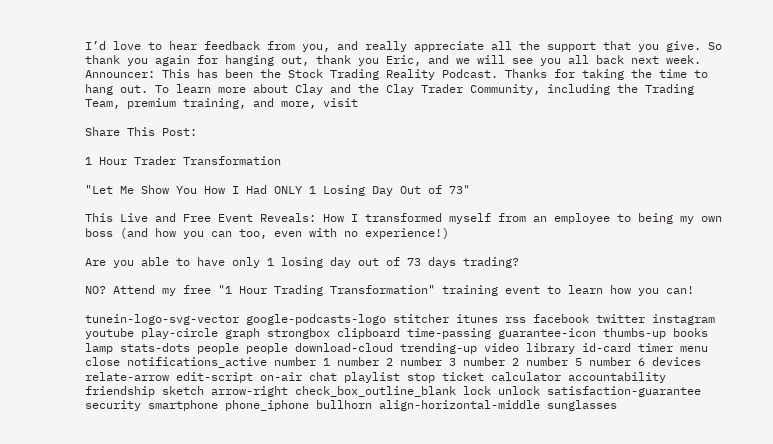I’d love to hear feedback from you, and really appreciate all the support that you give. So thank you again for hanging out, thank you Eric, and we will see you all back next week.
Announcer: This has been the Stock Trading Reality Podcast. Thanks for taking the time to hang out. To learn more about Clay and the Clay Trader Community, including the Trading Team, premium training, and more, visit

Share This Post:

1 Hour Trader Transformation

"Let Me Show You How I Had ONLY 1 Losing Day Out of 73"

This Live and Free Event Reveals: How I transformed myself from an employee to being my own boss (and how you can too, even with no experience!)

Are you able to have only 1 losing day out of 73 days trading?

NO? Attend my free "1 Hour Trading Transformation" training event to learn how you can!

tunein-logo-svg-vector google-podcasts-logo stitcher itunes rss facebook twitter instagram youtube play-circle graph strongbox clipboard time-passing guarantee-icon thumbs-up books lamp stats-dots people people download-cloud trending-up video library id-card timer menu close notifications_active number 1 number 2 number 3 number 2 number 5 number 6 devices relate-arrow edit-script on-air chat playlist stop ticket calculator accountability friendship sketch arrow-right check_box_outline_blank lock unlock satisfaction-guarantee security smartphone phone_iphone bullhorn align-horizontal-middle sunglasses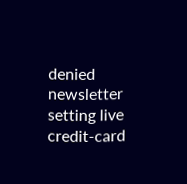denied newsletter setting live credit-card